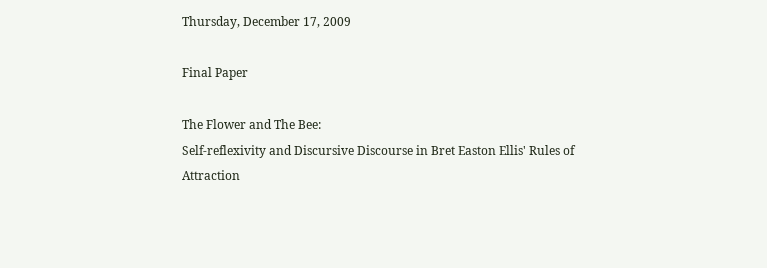Thursday, December 17, 2009

Final Paper

The Flower and The Bee:
Self-reflexivity and Discursive Discourse in Bret Easton Ellis' Rules of Attraction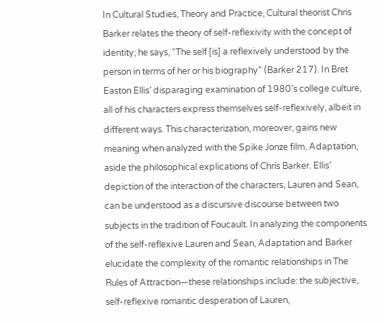In Cultural Studies, Theory and Practice, Cultural theorist Chris Barker relates the theory of self-reflexivity with the concept of identity; he says, “The self [is] a reflexively understood by the person in terms of her or his biography” (Barker 217). In Bret Easton Ellis’ disparaging examination of 1980’s college culture, all of his characters express themselves self-reflexively, albeit in different ways. This characterization, moreover, gains new meaning when analyzed with the Spike Jonze film, Adaptation, aside the philosophical explications of Chris Barker. Ellis’ depiction of the interaction of the characters, Lauren and Sean, can be understood as a discursive discourse between two subjects in the tradition of Foucault. In analyzing the components of the self-reflexive Lauren and Sean, Adaptation and Barker elucidate the complexity of the romantic relationships in The Rules of Attraction—these relationships include: the subjective, self-reflexive romantic desperation of Lauren,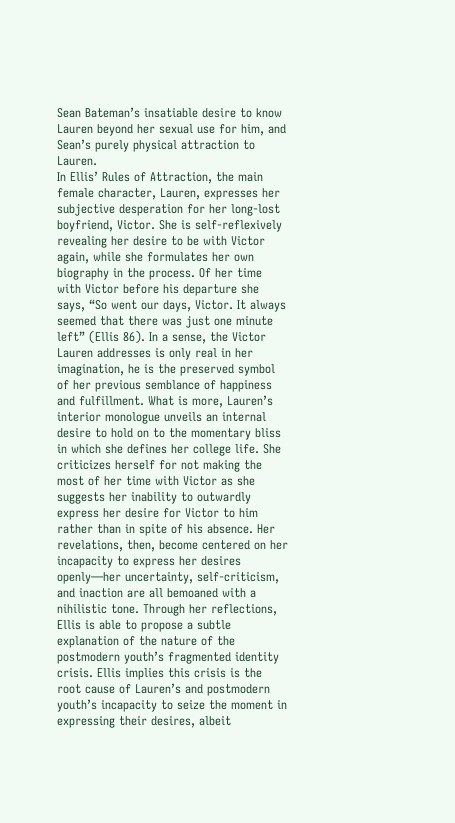Sean Bateman’s insatiable desire to know Lauren beyond her sexual use for him, and Sean’s purely physical attraction to Lauren.
In Ellis’ Rules of Attraction, the main female character, Lauren, expresses her subjective desperation for her long-lost boyfriend, Victor. She is self-reflexively revealing her desire to be with Victor again, while she formulates her own biography in the process. Of her time with Victor before his departure she says, “So went our days, Victor. It always seemed that there was just one minute left” (Ellis 86). In a sense, the Victor Lauren addresses is only real in her imagination, he is the preserved symbol of her previous semblance of happiness and fulfillment. What is more, Lauren’s interior monologue unveils an internal desire to hold on to the momentary bliss in which she defines her college life. She criticizes herself for not making the most of her time with Victor as she suggests her inability to outwardly express her desire for Victor to him rather than in spite of his absence. Her revelations, then, become centered on her incapacity to express her desires openly—her uncertainty, self-criticism, and inaction are all bemoaned with a nihilistic tone. Through her reflections, Ellis is able to propose a subtle explanation of the nature of the postmodern youth’s fragmented identity crisis. Ellis implies this crisis is the root cause of Lauren’s and postmodern youth’s incapacity to seize the moment in expressing their desires, albeit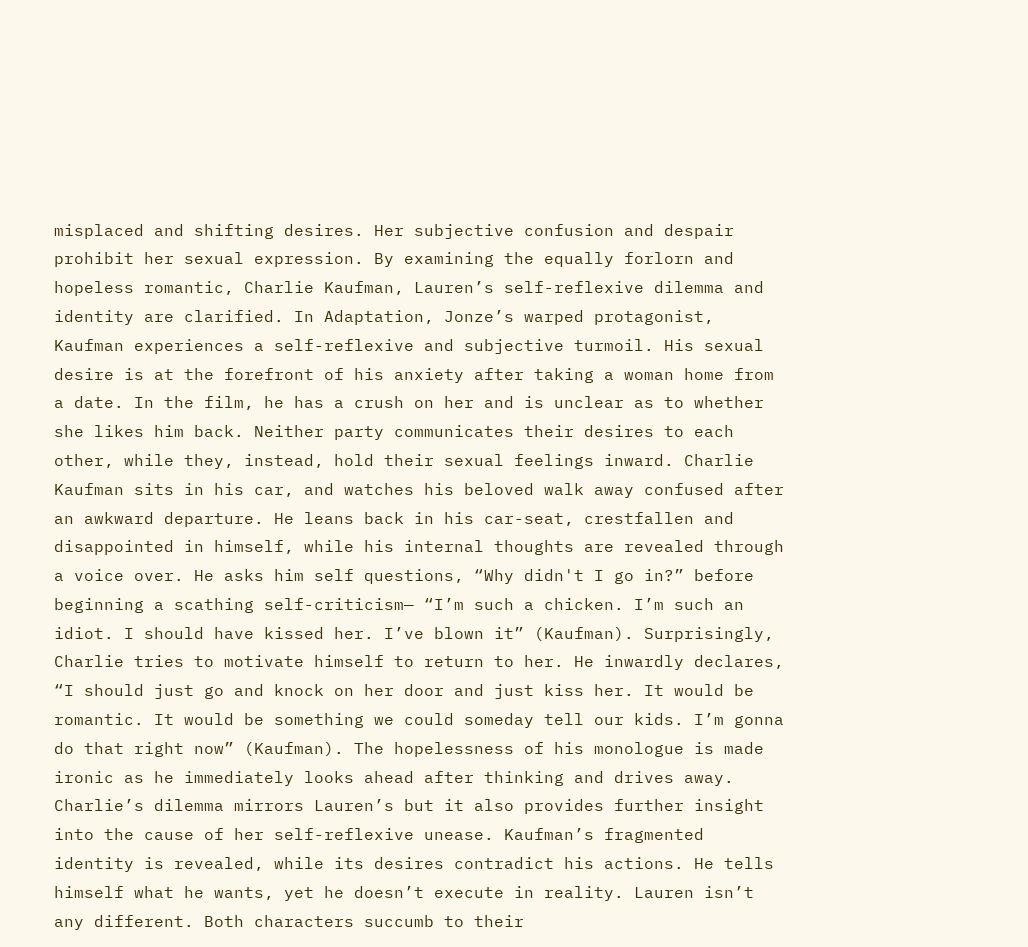misplaced and shifting desires. Her subjective confusion and despair prohibit her sexual expression. By examining the equally forlorn and hopeless romantic, Charlie Kaufman, Lauren’s self-reflexive dilemma and identity are clarified. In Adaptation, Jonze’s warped protagonist, Kaufman experiences a self-reflexive and subjective turmoil. His sexual desire is at the forefront of his anxiety after taking a woman home from a date. In the film, he has a crush on her and is unclear as to whether she likes him back. Neither party communicates their desires to each other, while they, instead, hold their sexual feelings inward. Charlie Kaufman sits in his car, and watches his beloved walk away confused after an awkward departure. He leans back in his car-seat, crestfallen and disappointed in himself, while his internal thoughts are revealed through a voice over. He asks him self questions, “Why didn't I go in?” before beginning a scathing self-criticism— “I’m such a chicken. I’m such an idiot. I should have kissed her. I’ve blown it” (Kaufman). Surprisingly, Charlie tries to motivate himself to return to her. He inwardly declares, “I should just go and knock on her door and just kiss her. It would be romantic. It would be something we could someday tell our kids. I’m gonna do that right now” (Kaufman). The hopelessness of his monologue is made ironic as he immediately looks ahead after thinking and drives away.
Charlie’s dilemma mirrors Lauren’s but it also provides further insight into the cause of her self-reflexive unease. Kaufman’s fragmented identity is revealed, while its desires contradict his actions. He tells himself what he wants, yet he doesn’t execute in reality. Lauren isn’t any different. Both characters succumb to their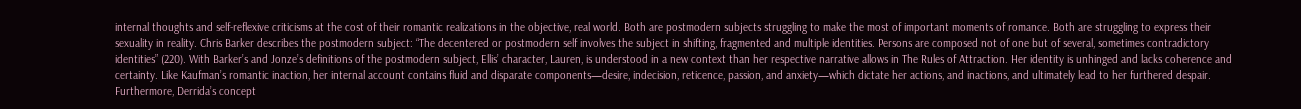internal thoughts and self-reflexive criticisms at the cost of their romantic realizations in the objective, real world. Both are postmodern subjects struggling to make the most of important moments of romance. Both are struggling to express their sexuality in reality. Chris Barker describes the postmodern subject: “The decentered or postmodern self involves the subject in shifting, fragmented and multiple identities. Persons are composed not of one but of several, sometimes contradictory identities” (220). With Barker’s and Jonze’s definitions of the postmodern subject, Ellis’ character, Lauren, is understood in a new context than her respective narrative allows in The Rules of Attraction. Her identity is unhinged and lacks coherence and certainty. Like Kaufman’s romantic inaction, her internal account contains fluid and disparate components—desire, indecision, reticence, passion, and anxiety—which dictate her actions, and inactions, and ultimately lead to her furthered despair. Furthermore, Derrida’s concept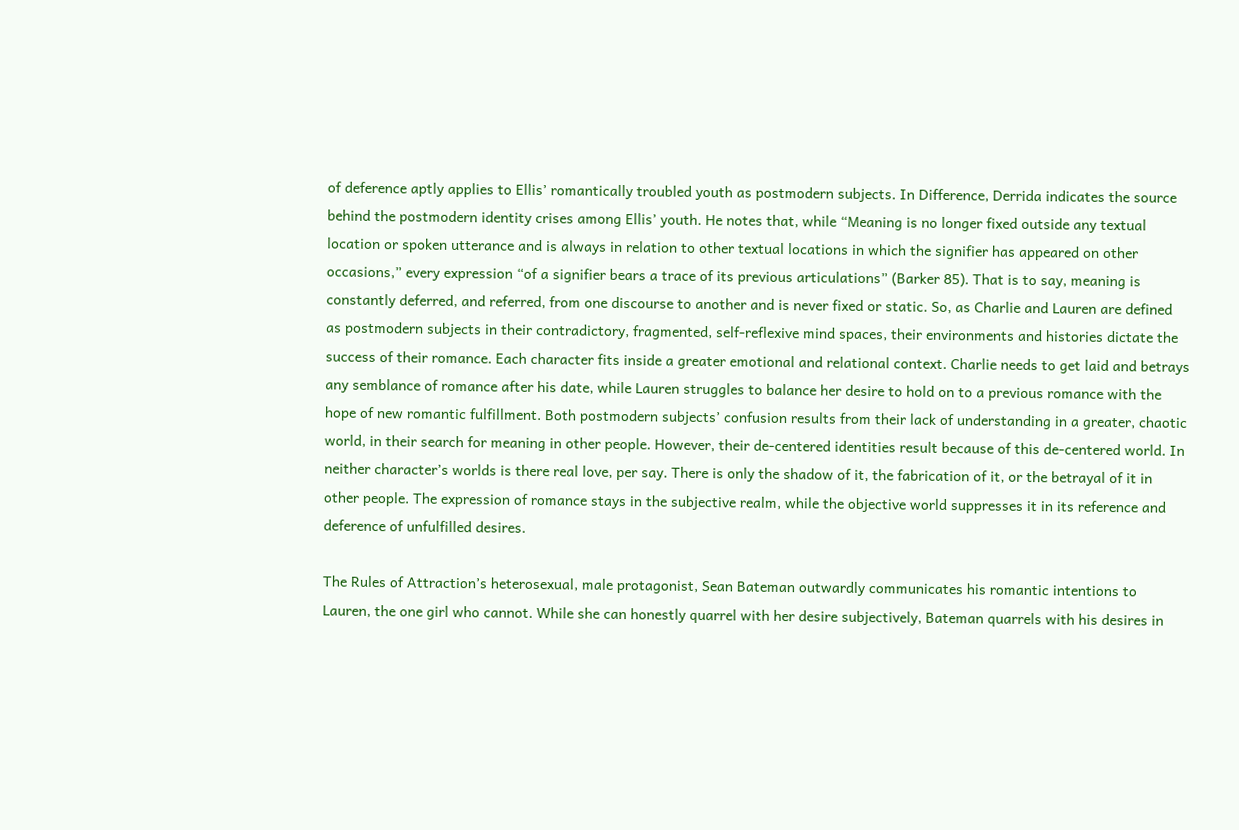of deference aptly applies to Ellis’ romantically troubled youth as postmodern subjects. In Difference, Derrida indicates the source behind the postmodern identity crises among Ellis’ youth. He notes that, while “Meaning is no longer fixed outside any textual location or spoken utterance and is always in relation to other textual locations in which the signifier has appeared on other occasions,” every expression “of a signifier bears a trace of its previous articulations” (Barker 85). That is to say, meaning is constantly deferred, and referred, from one discourse to another and is never fixed or static. So, as Charlie and Lauren are defined as postmodern subjects in their contradictory, fragmented, self-reflexive mind spaces, their environments and histories dictate the success of their romance. Each character fits inside a greater emotional and relational context. Charlie needs to get laid and betrays any semblance of romance after his date, while Lauren struggles to balance her desire to hold on to a previous romance with the hope of new romantic fulfillment. Both postmodern subjects’ confusion results from their lack of understanding in a greater, chaotic world, in their search for meaning in other people. However, their de-centered identities result because of this de-centered world. In neither character’s worlds is there real love, per say. There is only the shadow of it, the fabrication of it, or the betrayal of it in other people. The expression of romance stays in the subjective realm, while the objective world suppresses it in its reference and deference of unfulfilled desires.

The Rules of Attraction’s heterosexual, male protagonist, Sean Bateman outwardly communicates his romantic intentions to Lauren, the one girl who cannot. While she can honestly quarrel with her desire subjectively, Bateman quarrels with his desires in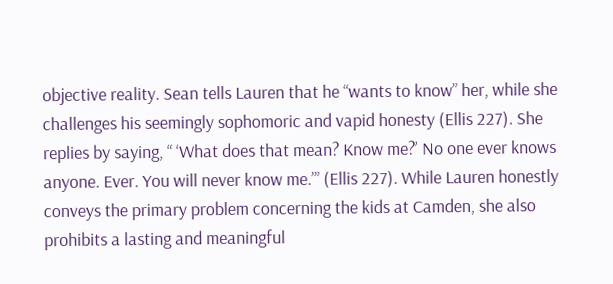objective reality. Sean tells Lauren that he “wants to know” her, while she challenges his seemingly sophomoric and vapid honesty (Ellis 227). She replies by saying, “ ‘What does that mean? Know me?’ No one ever knows anyone. Ever. You will never know me.’” (Ellis 227). While Lauren honestly conveys the primary problem concerning the kids at Camden, she also prohibits a lasting and meaningful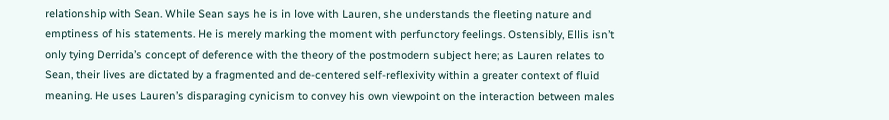relationship with Sean. While Sean says he is in love with Lauren, she understands the fleeting nature and emptiness of his statements. He is merely marking the moment with perfunctory feelings. Ostensibly, Ellis isn’t only tying Derrida’s concept of deference with the theory of the postmodern subject here; as Lauren relates to Sean, their lives are dictated by a fragmented and de-centered self-reflexivity within a greater context of fluid meaning. He uses Lauren’s disparaging cynicism to convey his own viewpoint on the interaction between males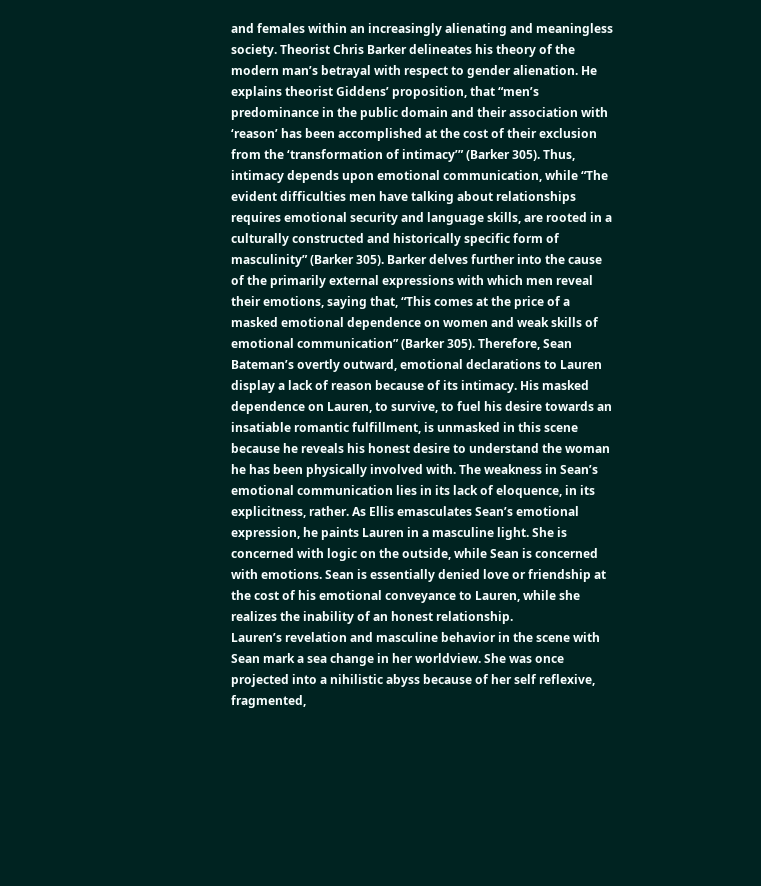and females within an increasingly alienating and meaningless society. Theorist Chris Barker delineates his theory of the modern man’s betrayal with respect to gender alienation. He explains theorist Giddens’ proposition, that “men’s predominance in the public domain and their association with ‘reason’ has been accomplished at the cost of their exclusion from the ‘transformation of intimacy’” (Barker 305). Thus, intimacy depends upon emotional communication, while “The evident difficulties men have talking about relationships requires emotional security and language skills, are rooted in a culturally constructed and historically specific form of masculinity” (Barker 305). Barker delves further into the cause of the primarily external expressions with which men reveal their emotions, saying that, “This comes at the price of a masked emotional dependence on women and weak skills of emotional communication” (Barker 305). Therefore, Sean Bateman’s overtly outward, emotional declarations to Lauren display a lack of reason because of its intimacy. His masked dependence on Lauren, to survive, to fuel his desire towards an insatiable romantic fulfillment, is unmasked in this scene because he reveals his honest desire to understand the woman he has been physically involved with. The weakness in Sean’s emotional communication lies in its lack of eloquence, in its explicitness, rather. As Ellis emasculates Sean’s emotional expression, he paints Lauren in a masculine light. She is concerned with logic on the outside, while Sean is concerned with emotions. Sean is essentially denied love or friendship at the cost of his emotional conveyance to Lauren, while she realizes the inability of an honest relationship.
Lauren’s revelation and masculine behavior in the scene with Sean mark a sea change in her worldview. She was once projected into a nihilistic abyss because of her self reflexive, fragmented,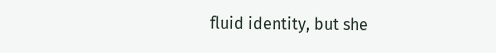fluid identity, but she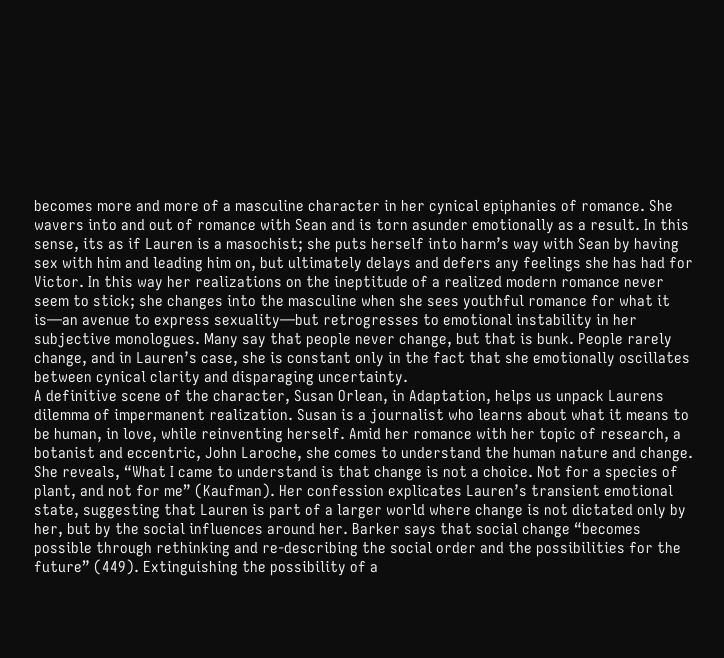becomes more and more of a masculine character in her cynical epiphanies of romance. She wavers into and out of romance with Sean and is torn asunder emotionally as a result. In this sense, its as if Lauren is a masochist; she puts herself into harm’s way with Sean by having sex with him and leading him on, but ultimately delays and defers any feelings she has had for Victor. In this way her realizations on the ineptitude of a realized modern romance never seem to stick; she changes into the masculine when she sees youthful romance for what it is—an avenue to express sexuality—but retrogresses to emotional instability in her subjective monologues. Many say that people never change, but that is bunk. People rarely change, and in Lauren’s case, she is constant only in the fact that she emotionally oscillates between cynical clarity and disparaging uncertainty.
A definitive scene of the character, Susan Orlean, in Adaptation, helps us unpack Laurens dilemma of impermanent realization. Susan is a journalist who learns about what it means to be human, in love, while reinventing herself. Amid her romance with her topic of research, a botanist and eccentric, John Laroche, she comes to understand the human nature and change. She reveals, “What I came to understand is that change is not a choice. Not for a species of plant, and not for me” (Kaufman). Her confession explicates Lauren’s transient emotional state, suggesting that Lauren is part of a larger world where change is not dictated only by her, but by the social influences around her. Barker says that social change “becomes possible through rethinking and re-describing the social order and the possibilities for the future” (449). Extinguishing the possibility of a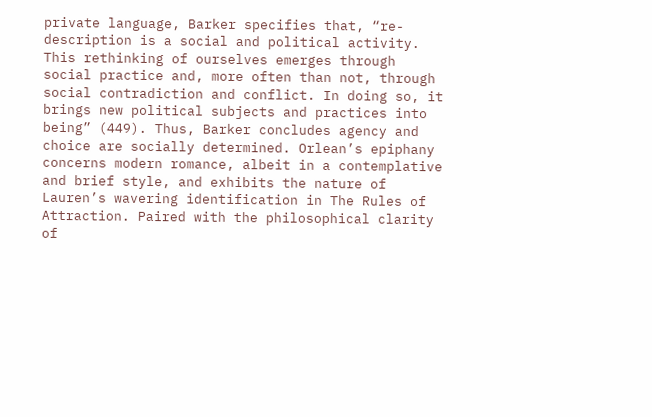private language, Barker specifies that, “re-description is a social and political activity. This rethinking of ourselves emerges through social practice and, more often than not, through social contradiction and conflict. In doing so, it brings new political subjects and practices into being” (449). Thus, Barker concludes agency and choice are socially determined. Orlean’s epiphany concerns modern romance, albeit in a contemplative and brief style, and exhibits the nature of Lauren’s wavering identification in The Rules of Attraction. Paired with the philosophical clarity of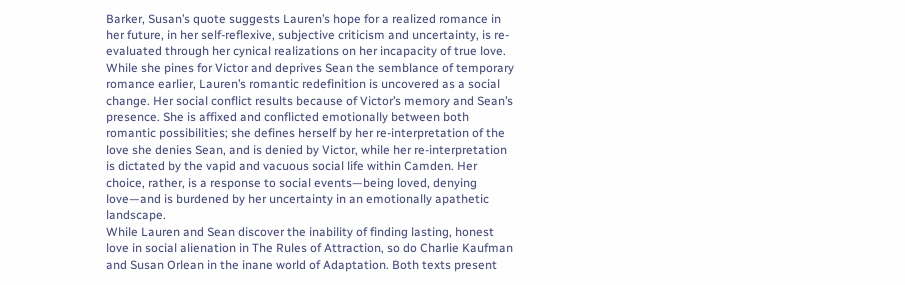Barker, Susan’s quote suggests Lauren’s hope for a realized romance in her future, in her self-reflexive, subjective criticism and uncertainty, is re-evaluated through her cynical realizations on her incapacity of true love. While she pines for Victor and deprives Sean the semblance of temporary romance earlier, Lauren’s romantic redefinition is uncovered as a social change. Her social conflict results because of Victor’s memory and Sean’s presence. She is affixed and conflicted emotionally between both romantic possibilities; she defines herself by her re-interpretation of the love she denies Sean, and is denied by Victor, while her re-interpretation is dictated by the vapid and vacuous social life within Camden. Her choice, rather, is a response to social events—being loved, denying love—and is burdened by her uncertainty in an emotionally apathetic landscape.
While Lauren and Sean discover the inability of finding lasting, honest love in social alienation in The Rules of Attraction, so do Charlie Kaufman and Susan Orlean in the inane world of Adaptation. Both texts present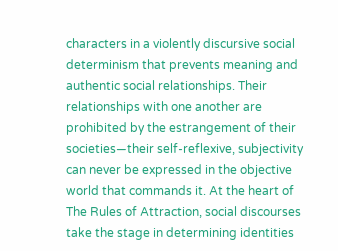characters in a violently discursive social determinism that prevents meaning and authentic social relationships. Their relationships with one another are prohibited by the estrangement of their societies—their self-reflexive, subjectivity can never be expressed in the objective world that commands it. At the heart of The Rules of Attraction, social discourses take the stage in determining identities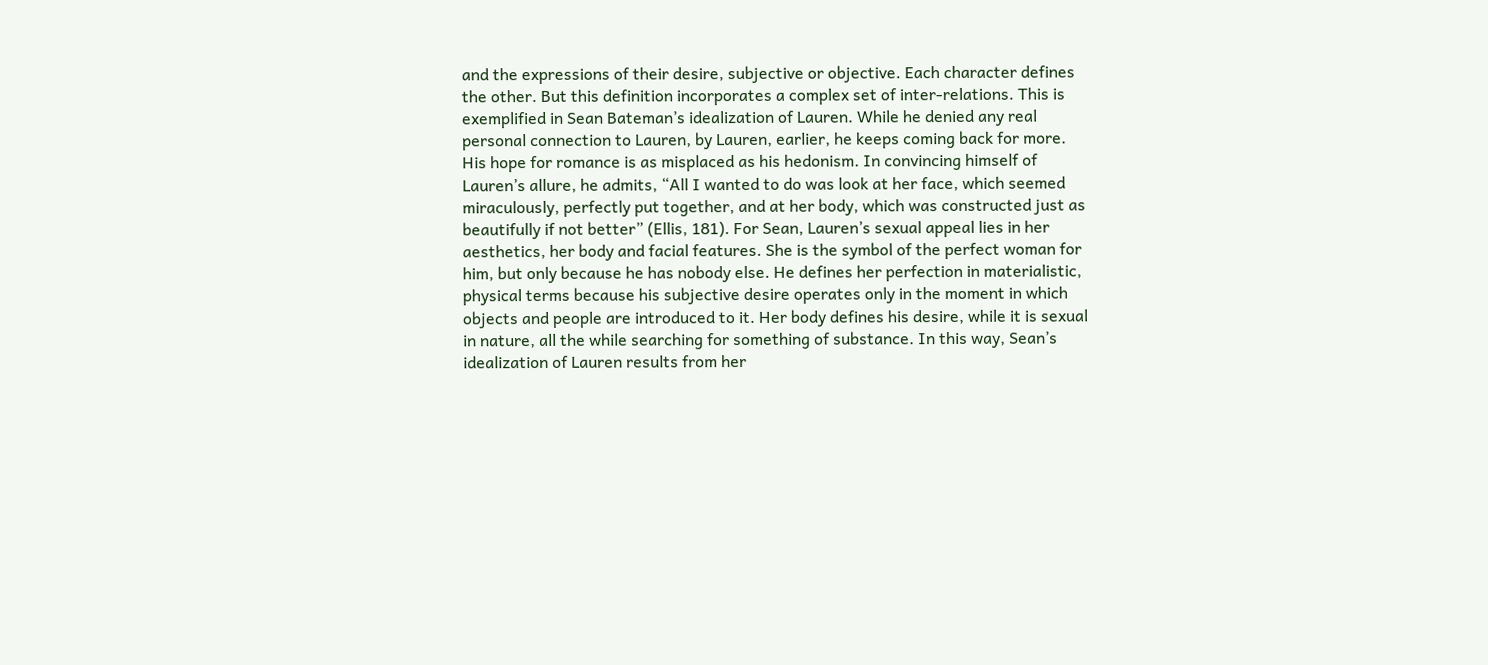and the expressions of their desire, subjective or objective. Each character defines the other. But this definition incorporates a complex set of inter-relations. This is exemplified in Sean Bateman’s idealization of Lauren. While he denied any real personal connection to Lauren, by Lauren, earlier, he keeps coming back for more. His hope for romance is as misplaced as his hedonism. In convincing himself of Lauren’s allure, he admits, “All I wanted to do was look at her face, which seemed miraculously, perfectly put together, and at her body, which was constructed just as beautifully if not better” (Ellis, 181). For Sean, Lauren’s sexual appeal lies in her aesthetics, her body and facial features. She is the symbol of the perfect woman for him, but only because he has nobody else. He defines her perfection in materialistic, physical terms because his subjective desire operates only in the moment in which objects and people are introduced to it. Her body defines his desire, while it is sexual in nature, all the while searching for something of substance. In this way, Sean’s idealization of Lauren results from her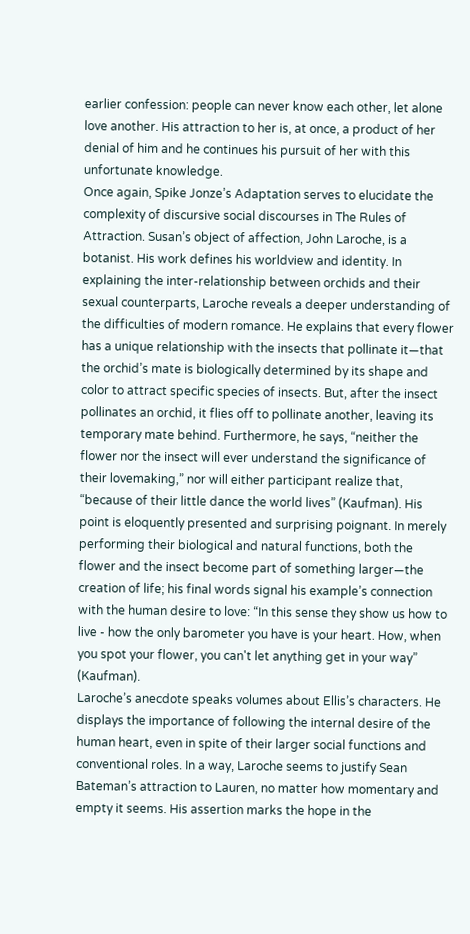earlier confession: people can never know each other, let alone love another. His attraction to her is, at once, a product of her denial of him and he continues his pursuit of her with this unfortunate knowledge.
Once again, Spike Jonze’s Adaptation serves to elucidate the complexity of discursive social discourses in The Rules of Attraction. Susan’s object of affection, John Laroche, is a botanist. His work defines his worldview and identity. In explaining the inter-relationship between orchids and their sexual counterparts, Laroche reveals a deeper understanding of the difficulties of modern romance. He explains that every flower has a unique relationship with the insects that pollinate it—that the orchid’s mate is biologically determined by its shape and color to attract specific species of insects. But, after the insect pollinates an orchid, it flies off to pollinate another, leaving its temporary mate behind. Furthermore, he says, “neither the flower nor the insect will ever understand the significance of their lovemaking,” nor will either participant realize that, “because of their little dance the world lives” (Kaufman). His point is eloquently presented and surprising poignant. In merely performing their biological and natural functions, both the flower and the insect become part of something larger—the creation of life; his final words signal his example’s connection with the human desire to love: “In this sense they show us how to live - how the only barometer you have is your heart. How, when you spot your flower, you can't let anything get in your way” (Kaufman).
Laroche’s anecdote speaks volumes about Ellis’s characters. He displays the importance of following the internal desire of the human heart, even in spite of their larger social functions and conventional roles. In a way, Laroche seems to justify Sean Bateman’s attraction to Lauren, no matter how momentary and empty it seems. His assertion marks the hope in the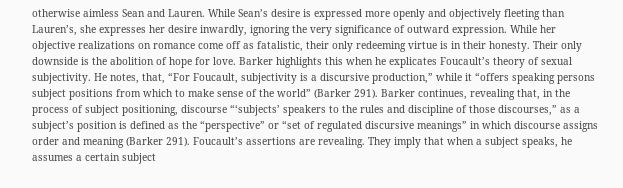otherwise aimless Sean and Lauren. While Sean’s desire is expressed more openly and objectively fleeting than Lauren’s, she expresses her desire inwardly, ignoring the very significance of outward expression. While her objective realizations on romance come off as fatalistic, their only redeeming virtue is in their honesty. Their only downside is the abolition of hope for love. Barker highlights this when he explicates Foucault’s theory of sexual subjectivity. He notes, that, “For Foucault, subjectivity is a discursive production,” while it “offers speaking persons subject positions from which to make sense of the world” (Barker 291). Barker continues, revealing that, in the process of subject positioning, discourse “‘subjects’ speakers to the rules and discipline of those discourses,” as a subject’s position is defined as the “perspective” or “set of regulated discursive meanings” in which discourse assigns order and meaning (Barker 291). Foucault’s assertions are revealing. They imply that when a subject speaks, he assumes a certain subject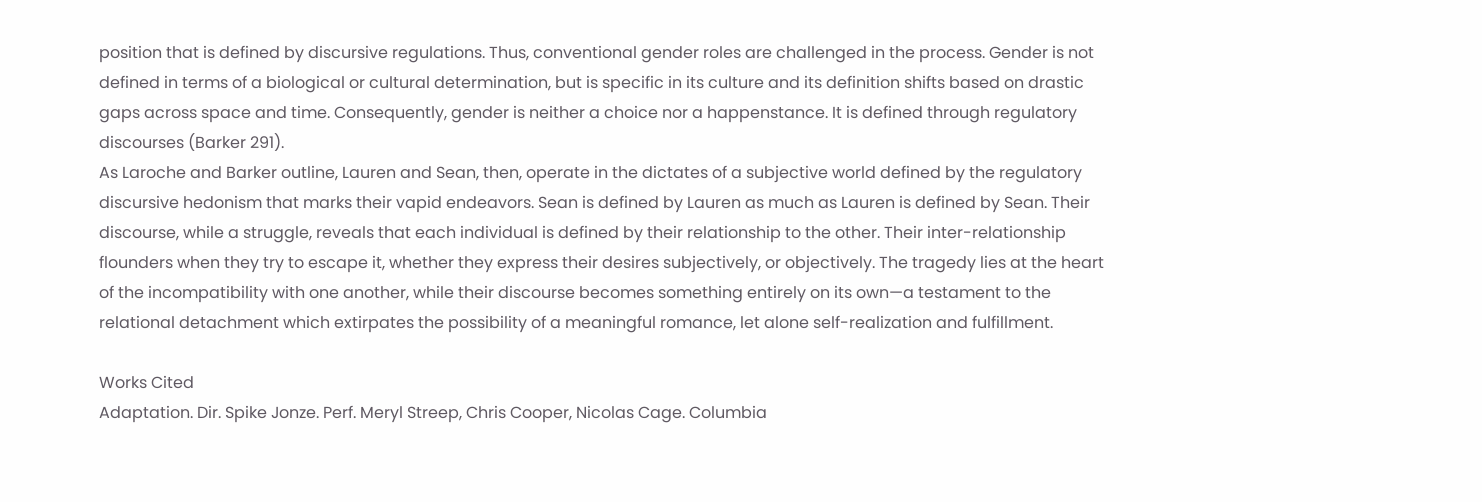position that is defined by discursive regulations. Thus, conventional gender roles are challenged in the process. Gender is not defined in terms of a biological or cultural determination, but is specific in its culture and its definition shifts based on drastic gaps across space and time. Consequently, gender is neither a choice nor a happenstance. It is defined through regulatory discourses (Barker 291).
As Laroche and Barker outline, Lauren and Sean, then, operate in the dictates of a subjective world defined by the regulatory discursive hedonism that marks their vapid endeavors. Sean is defined by Lauren as much as Lauren is defined by Sean. Their discourse, while a struggle, reveals that each individual is defined by their relationship to the other. Their inter-relationship flounders when they try to escape it, whether they express their desires subjectively, or objectively. The tragedy lies at the heart of the incompatibility with one another, while their discourse becomes something entirely on its own—a testament to the relational detachment which extirpates the possibility of a meaningful romance, let alone self-realization and fulfillment.

Works Cited
Adaptation. Dir. Spike Jonze. Perf. Meryl Streep, Chris Cooper, Nicolas Cage. Columbia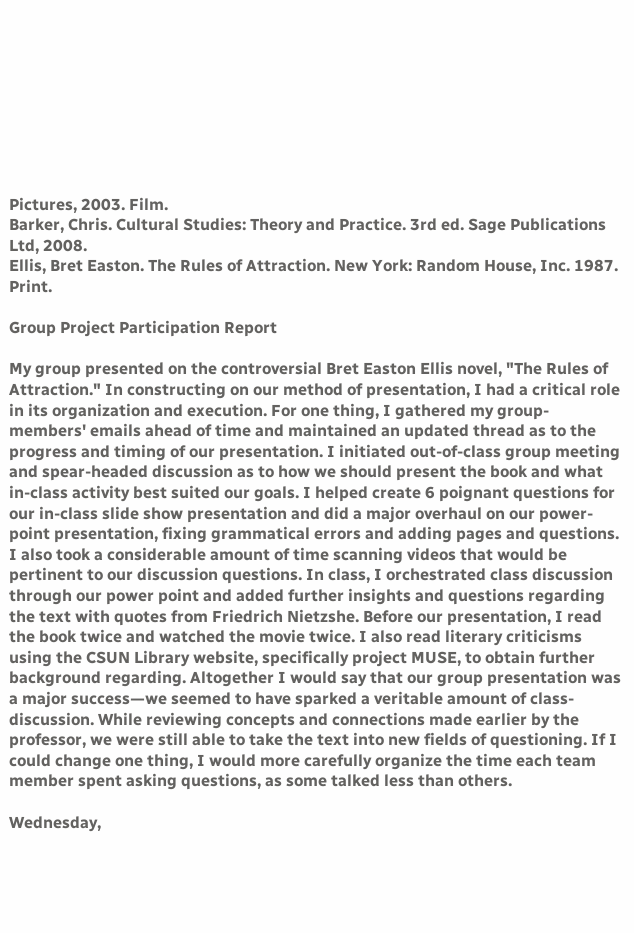Pictures, 2003. Film.
Barker, Chris. Cultural Studies: Theory and Practice. 3rd ed. Sage Publications Ltd, 2008.
Ellis, Bret Easton. The Rules of Attraction. New York: Random House, Inc. 1987. Print.

Group Project Participation Report

My group presented on the controversial Bret Easton Ellis novel, "The Rules of Attraction." In constructing on our method of presentation, I had a critical role in its organization and execution. For one thing, I gathered my group-members' emails ahead of time and maintained an updated thread as to the progress and timing of our presentation. I initiated out-of-class group meeting and spear-headed discussion as to how we should present the book and what in-class activity best suited our goals. I helped create 6 poignant questions for our in-class slide show presentation and did a major overhaul on our power-point presentation, fixing grammatical errors and adding pages and questions. I also took a considerable amount of time scanning videos that would be pertinent to our discussion questions. In class, I orchestrated class discussion through our power point and added further insights and questions regarding the text with quotes from Friedrich Nietzshe. Before our presentation, I read the book twice and watched the movie twice. I also read literary criticisms using the CSUN Library website, specifically project MUSE, to obtain further background regarding. Altogether I would say that our group presentation was a major success—we seemed to have sparked a veritable amount of class-discussion. While reviewing concepts and connections made earlier by the professor, we were still able to take the text into new fields of questioning. If I could change one thing, I would more carefully organize the time each team member spent asking questions, as some talked less than others.

Wednesday,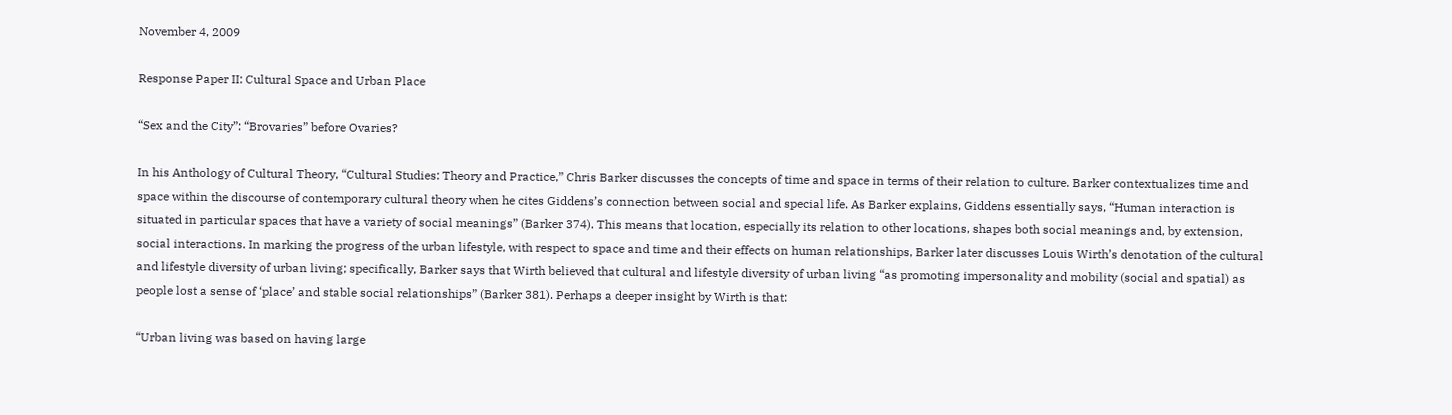November 4, 2009

Response Paper II: Cultural Space and Urban Place

“Sex and the City”: “Brovaries” before Ovaries?

In his Anthology of Cultural Theory, “Cultural Studies: Theory and Practice,” Chris Barker discusses the concepts of time and space in terms of their relation to culture. Barker contextualizes time and space within the discourse of contemporary cultural theory when he cites Giddens’s connection between social and special life. As Barker explains, Giddens essentially says, “Human interaction is situated in particular spaces that have a variety of social meanings” (Barker 374). This means that location, especially its relation to other locations, shapes both social meanings and, by extension, social interactions. In marking the progress of the urban lifestyle, with respect to space and time and their effects on human relationships, Barker later discusses Louis Wirth’s denotation of the cultural and lifestyle diversity of urban living; specifically, Barker says that Wirth believed that cultural and lifestyle diversity of urban living “as promoting impersonality and mobility (social and spatial) as people lost a sense of ‘place’ and stable social relationships” (Barker 381). Perhaps a deeper insight by Wirth is that:

“Urban living was based on having large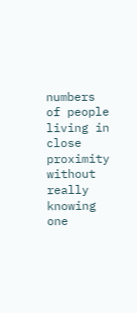numbers of people living in close proximity without really knowing one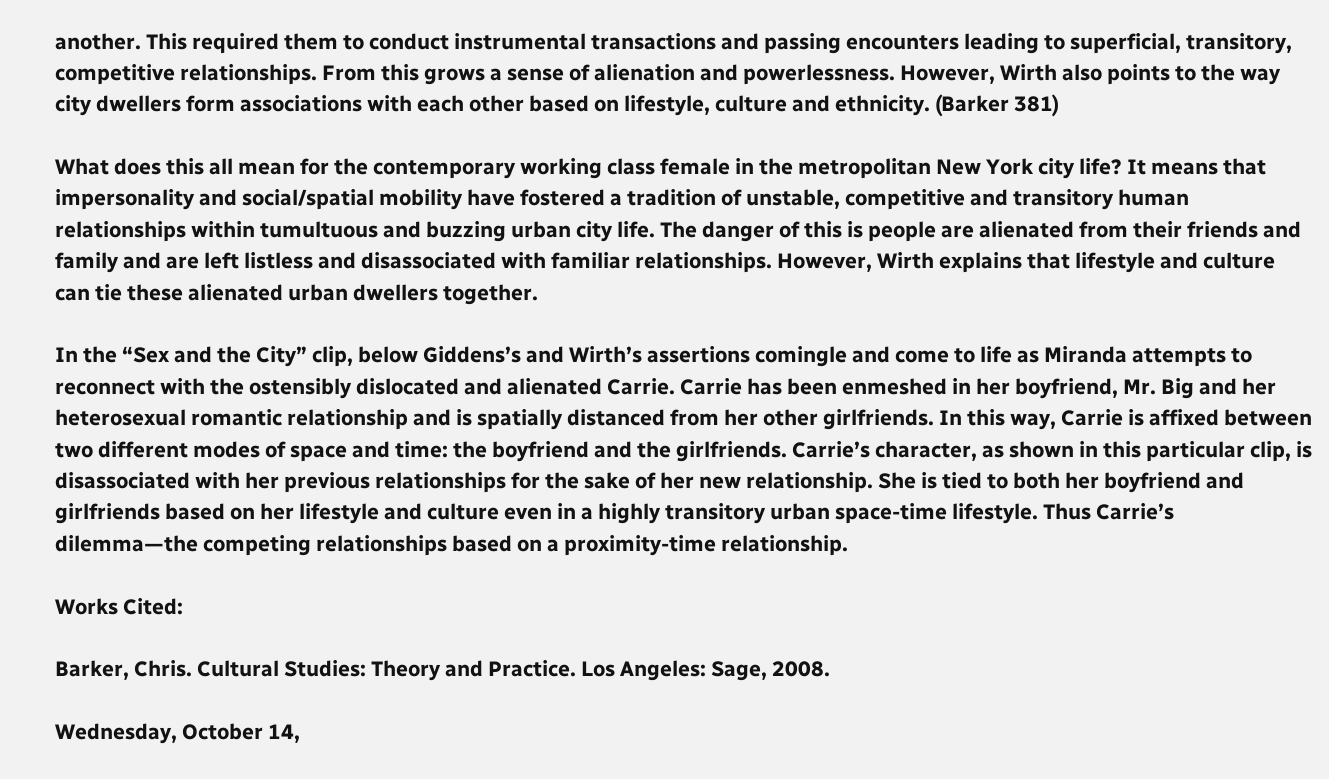another. This required them to conduct instrumental transactions and passing encounters leading to superficial, transitory, competitive relationships. From this grows a sense of alienation and powerlessness. However, Wirth also points to the way city dwellers form associations with each other based on lifestyle, culture and ethnicity. (Barker 381)

What does this all mean for the contemporary working class female in the metropolitan New York city life? It means that impersonality and social/spatial mobility have fostered a tradition of unstable, competitive and transitory human relationships within tumultuous and buzzing urban city life. The danger of this is people are alienated from their friends and family and are left listless and disassociated with familiar relationships. However, Wirth explains that lifestyle and culture can tie these alienated urban dwellers together.

In the “Sex and the City” clip, below Giddens’s and Wirth’s assertions comingle and come to life as Miranda attempts to reconnect with the ostensibly dislocated and alienated Carrie. Carrie has been enmeshed in her boyfriend, Mr. Big and her heterosexual romantic relationship and is spatially distanced from her other girlfriends. In this way, Carrie is affixed between two different modes of space and time: the boyfriend and the girlfriends. Carrie’s character, as shown in this particular clip, is disassociated with her previous relationships for the sake of her new relationship. She is tied to both her boyfriend and girlfriends based on her lifestyle and culture even in a highly transitory urban space-time lifestyle. Thus Carrie’s dilemma—the competing relationships based on a proximity-time relationship.

Works Cited:

Barker, Chris. Cultural Studies: Theory and Practice. Los Angeles: Sage, 2008.

Wednesday, October 14,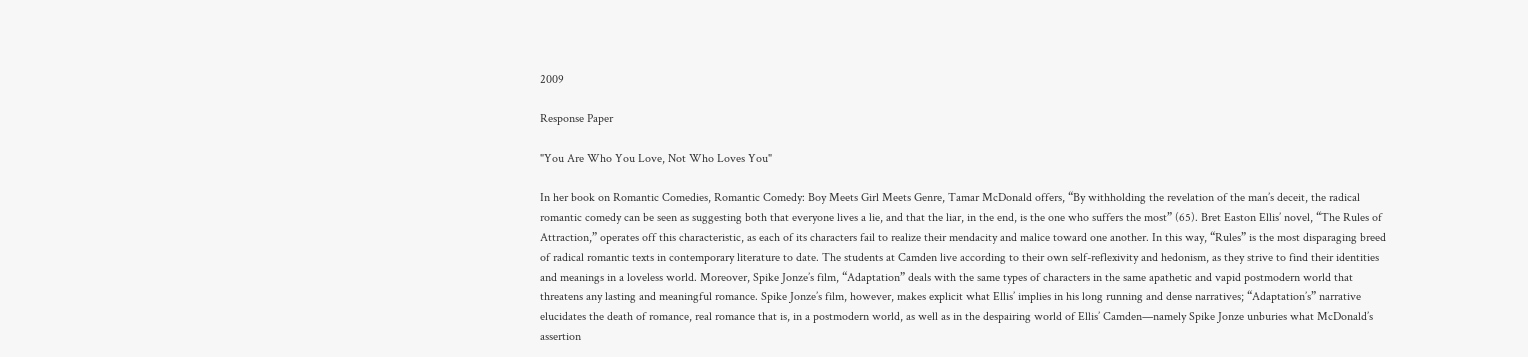2009

Response Paper

"You Are Who You Love, Not Who Loves You"

In her book on Romantic Comedies, Romantic Comedy: Boy Meets Girl Meets Genre, Tamar McDonald offers, “By withholding the revelation of the man’s deceit, the radical romantic comedy can be seen as suggesting both that everyone lives a lie, and that the liar, in the end, is the one who suffers the most” (65). Bret Easton Ellis’ novel, “The Rules of Attraction,” operates off this characteristic, as each of its characters fail to realize their mendacity and malice toward one another. In this way, “Rules” is the most disparaging breed of radical romantic texts in contemporary literature to date. The students at Camden live according to their own self-reflexivity and hedonism, as they strive to find their identities and meanings in a loveless world. Moreover, Spike Jonze’s film, “Adaptation” deals with the same types of characters in the same apathetic and vapid postmodern world that threatens any lasting and meaningful romance. Spike Jonze’s film, however, makes explicit what Ellis’ implies in his long running and dense narratives; “Adaptation’s” narrative elucidates the death of romance, real romance that is, in a postmodern world, as well as in the despairing world of Ellis’ Camden—namely Spike Jonze unburies what McDonald’s assertion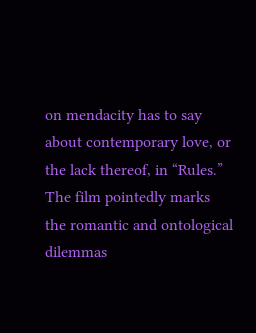on mendacity has to say about contemporary love, or the lack thereof, in “Rules.” The film pointedly marks the romantic and ontological dilemmas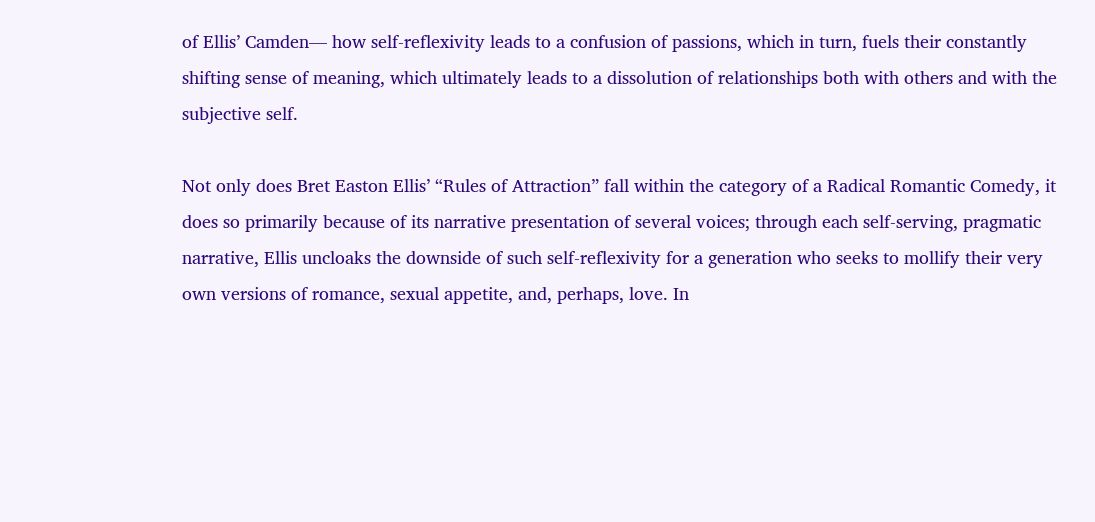of Ellis’ Camden— how self-reflexivity leads to a confusion of passions, which in turn, fuels their constantly shifting sense of meaning, which ultimately leads to a dissolution of relationships both with others and with the subjective self.

Not only does Bret Easton Ellis’ “Rules of Attraction” fall within the category of a Radical Romantic Comedy, it does so primarily because of its narrative presentation of several voices; through each self-serving, pragmatic narrative, Ellis uncloaks the downside of such self-reflexivity for a generation who seeks to mollify their very own versions of romance, sexual appetite, and, perhaps, love. In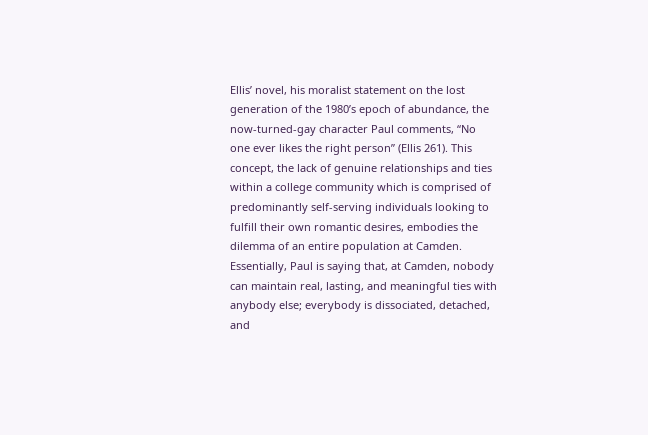Ellis’ novel, his moralist statement on the lost generation of the 1980’s epoch of abundance, the now-turned-gay character Paul comments, “No one ever likes the right person” (Ellis 261). This concept, the lack of genuine relationships and ties within a college community which is comprised of predominantly self-serving individuals looking to fulfill their own romantic desires, embodies the dilemma of an entire population at Camden. Essentially, Paul is saying that, at Camden, nobody can maintain real, lasting, and meaningful ties with anybody else; everybody is dissociated, detached, and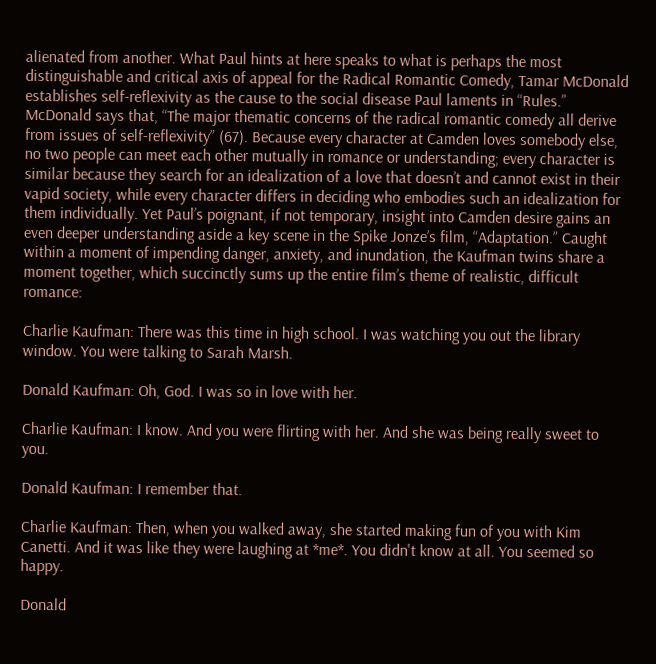alienated from another. What Paul hints at here speaks to what is perhaps the most distinguishable and critical axis of appeal for the Radical Romantic Comedy, Tamar McDonald establishes self-reflexivity as the cause to the social disease Paul laments in “Rules.” McDonald says that, “The major thematic concerns of the radical romantic comedy all derive from issues of self-reflexivity” (67). Because every character at Camden loves somebody else, no two people can meet each other mutually in romance or understanding; every character is similar because they search for an idealization of a love that doesn’t and cannot exist in their vapid society, while every character differs in deciding who embodies such an idealization for them individually. Yet Paul’s poignant, if not temporary, insight into Camden desire gains an even deeper understanding aside a key scene in the Spike Jonze’s film, “Adaptation.” Caught within a moment of impending danger, anxiety, and inundation, the Kaufman twins share a moment together, which succinctly sums up the entire film’s theme of realistic, difficult romance:

Charlie Kaufman: There was this time in high school. I was watching you out the library window. You were talking to Sarah Marsh.

Donald Kaufman: Oh, God. I was so in love with her.

Charlie Kaufman: I know. And you were flirting with her. And she was being really sweet to you.

Donald Kaufman: I remember that.

Charlie Kaufman: Then, when you walked away, she started making fun of you with Kim Canetti. And it was like they were laughing at *me*. You didn't know at all. You seemed so happy.

Donald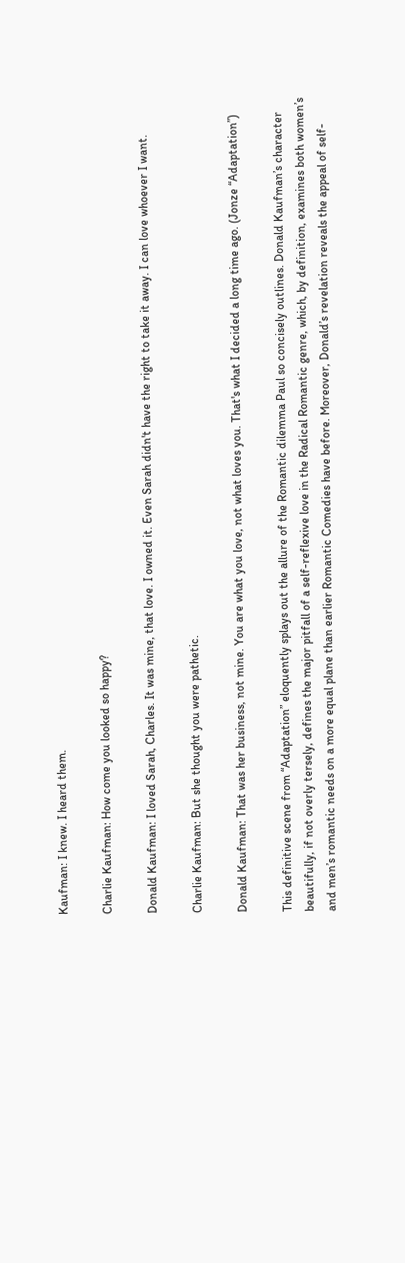Kaufman: I knew. I heard them.

Charlie Kaufman: How come you looked so happy?

Donald Kaufman: I loved Sarah, Charles. It was mine, that love. I owned it. Even Sarah didn't have the right to take it away. I can love whoever I want.

Charlie Kaufman: But she thought you were pathetic.

Donald Kaufman: That was her business, not mine. You are what you love, not what loves you. That's what I decided a long time ago. (Jonze “Adaptation”)

This definitive scene from “Adaptation” eloquently splays out the allure of the Romantic dilemma Paul so concisely outlines. Donald Kaufman’s character beautifully, if not overly tersely, defines the major pitfall of a self-reflexive love in the Radical Romantic genre, which, by definition, examines both women’s and men’s romantic needs on a more equal plane than earlier Romantic Comedies have before. Moreover, Donald’s revelation reveals the appeal of self-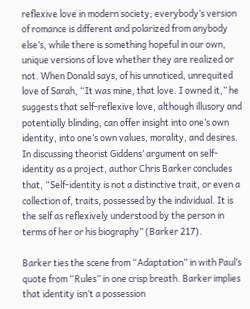reflexive love in modern society; everybody’s version of romance is different and polarized from anybody else’s, while there is something hopeful in our own, unique versions of love whether they are realized or not. When Donald says, of his unnoticed, unrequited love of Sarah, “It was mine, that love. I owned it,” he suggests that self-reflexive love, although illusory and potentially blinding, can offer insight into one’s own identity, into one’s own values, morality, and desires. In discussing theorist Giddens’ argument on self-identity as a project, author Chris Barker concludes that, “Self-identity is not a distinctive trait, or even a collection of, traits, possessed by the individual. It is the self as reflexively understood by the person in terms of her or his biography” (Barker 217).

Barker ties the scene from “Adaptation” in with Paul’s quote from “Rules” in one crisp breath. Barker implies that identity isn’t a possession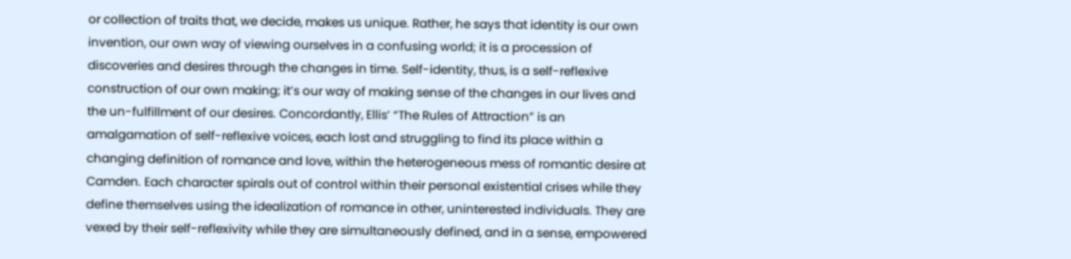or collection of traits that, we decide, makes us unique. Rather, he says that identity is our own invention, our own way of viewing ourselves in a confusing world; it is a procession of discoveries and desires through the changes in time. Self-identity, thus, is a self-reflexive construction of our own making; it’s our way of making sense of the changes in our lives and the un-fulfillment of our desires. Concordantly, Ellis’ “The Rules of Attraction” is an amalgamation of self-reflexive voices, each lost and struggling to find its place within a changing definition of romance and love, within the heterogeneous mess of romantic desire at Camden. Each character spirals out of control within their personal existential crises while they define themselves using the idealization of romance in other, uninterested individuals. They are vexed by their self-reflexivity while they are simultaneously defined, and in a sense, empowered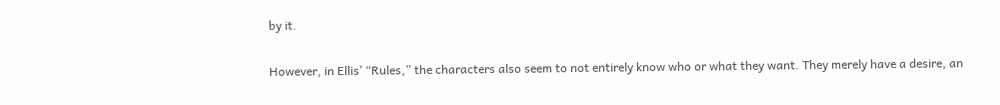by it.

However, in Ellis’ “Rules,” the characters also seem to not entirely know who or what they want. They merely have a desire, an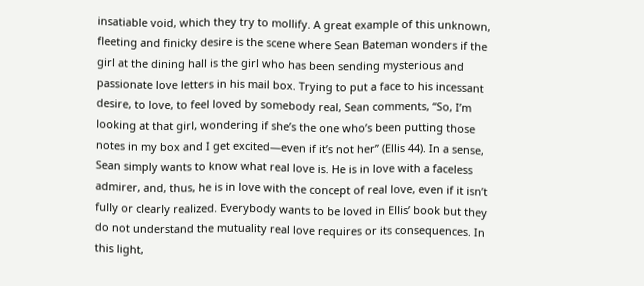insatiable void, which they try to mollify. A great example of this unknown, fleeting and finicky desire is the scene where Sean Bateman wonders if the girl at the dining hall is the girl who has been sending mysterious and passionate love letters in his mail box. Trying to put a face to his incessant desire, to love, to feel loved by somebody real, Sean comments, “So, I’m looking at that girl, wondering if she’s the one who’s been putting those notes in my box and I get excited—even if it’s not her” (Ellis 44). In a sense, Sean simply wants to know what real love is. He is in love with a faceless admirer, and, thus, he is in love with the concept of real love, even if it isn’t fully or clearly realized. Everybody wants to be loved in Ellis’ book but they do not understand the mutuality real love requires or its consequences. In this light,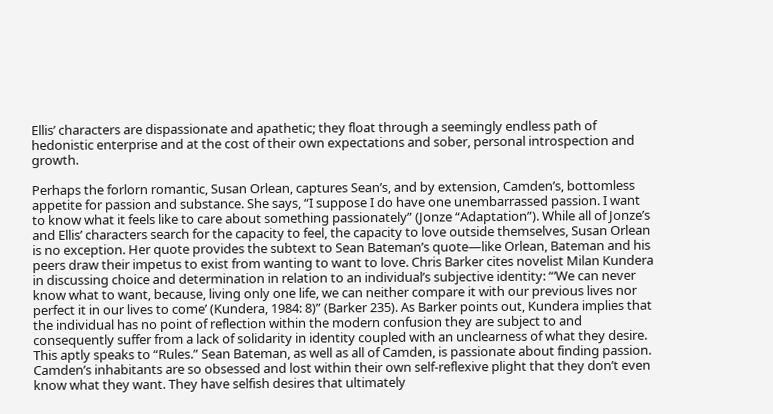Ellis’ characters are dispassionate and apathetic; they float through a seemingly endless path of hedonistic enterprise and at the cost of their own expectations and sober, personal introspection and growth.

Perhaps the forlorn romantic, Susan Orlean, captures Sean’s, and by extension, Camden’s, bottomless appetite for passion and substance. She says, “I suppose I do have one unembarrassed passion. I want to know what it feels like to care about something passionately” (Jonze “Adaptation”). While all of Jonze’s and Ellis’ characters search for the capacity to feel, the capacity to love outside themselves, Susan Orlean is no exception. Her quote provides the subtext to Sean Bateman’s quote—like Orlean, Bateman and his peers draw their impetus to exist from wanting to want to love. Chris Barker cites novelist Milan Kundera in discussing choice and determination in relation to an individual’s subjective identity: “‘We can never know what to want, because, living only one life, we can neither compare it with our previous lives nor perfect it in our lives to come’ (Kundera, 1984: 8)” (Barker 235). As Barker points out, Kundera implies that the individual has no point of reflection within the modern confusion they are subject to and consequently suffer from a lack of solidarity in identity coupled with an unclearness of what they desire. This aptly speaks to “Rules.” Sean Bateman, as well as all of Camden, is passionate about finding passion. Camden’s inhabitants are so obsessed and lost within their own self-reflexive plight that they don’t even know what they want. They have selfish desires that ultimately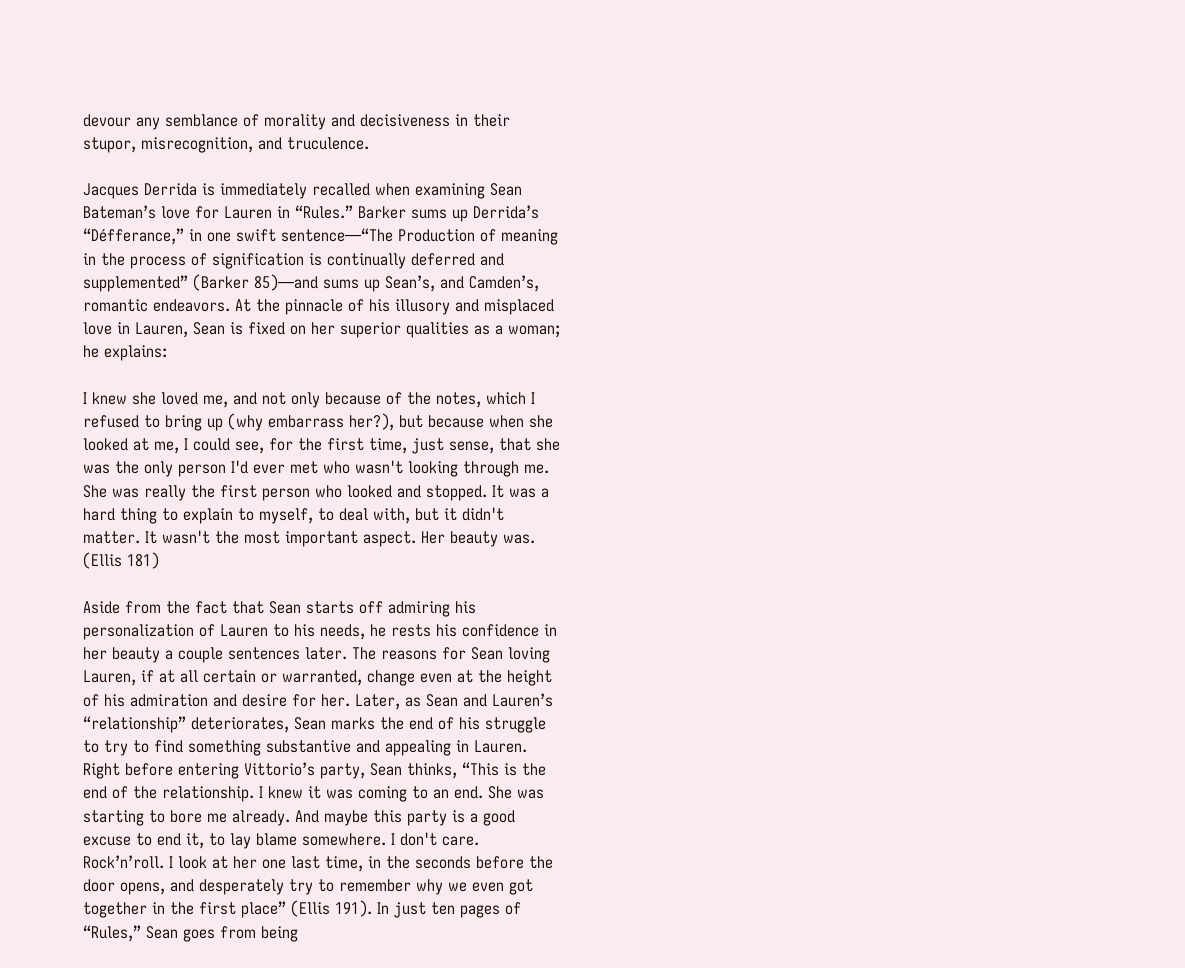devour any semblance of morality and decisiveness in their stupor, misrecognition, and truculence.

Jacques Derrida is immediately recalled when examining Sean Bateman’s love for Lauren in “Rules.” Barker sums up Derrida’s “Défferance,” in one swift sentence—“The Production of meaning in the process of signification is continually deferred and supplemented” (Barker 85)—and sums up Sean’s, and Camden’s, romantic endeavors. At the pinnacle of his illusory and misplaced love in Lauren, Sean is fixed on her superior qualities as a woman; he explains:

I knew she loved me, and not only because of the notes, which I refused to bring up (why embarrass her?), but because when she looked at me, I could see, for the first time, just sense, that she was the only person I'd ever met who wasn't looking through me. She was really the first person who looked and stopped. It was a hard thing to explain to myself, to deal with, but it didn't matter. It wasn't the most important aspect. Her beauty was. (Ellis 181)

Aside from the fact that Sean starts off admiring his personalization of Lauren to his needs, he rests his confidence in her beauty a couple sentences later. The reasons for Sean loving Lauren, if at all certain or warranted, change even at the height of his admiration and desire for her. Later, as Sean and Lauren’s “relationship” deteriorates, Sean marks the end of his struggle to try to find something substantive and appealing in Lauren. Right before entering Vittorio’s party, Sean thinks, “This is the end of the relationship. I knew it was coming to an end. She was starting to bore me already. And maybe this party is a good excuse to end it, to lay blame somewhere. I don't care. Rock’n’roll. I look at her one last time, in the seconds before the door opens, and desperately try to remember why we even got together in the first place” (Ellis 191). In just ten pages of “Rules,” Sean goes from being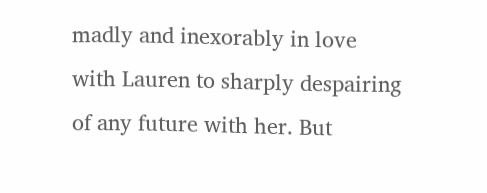madly and inexorably in love with Lauren to sharply despairing of any future with her. But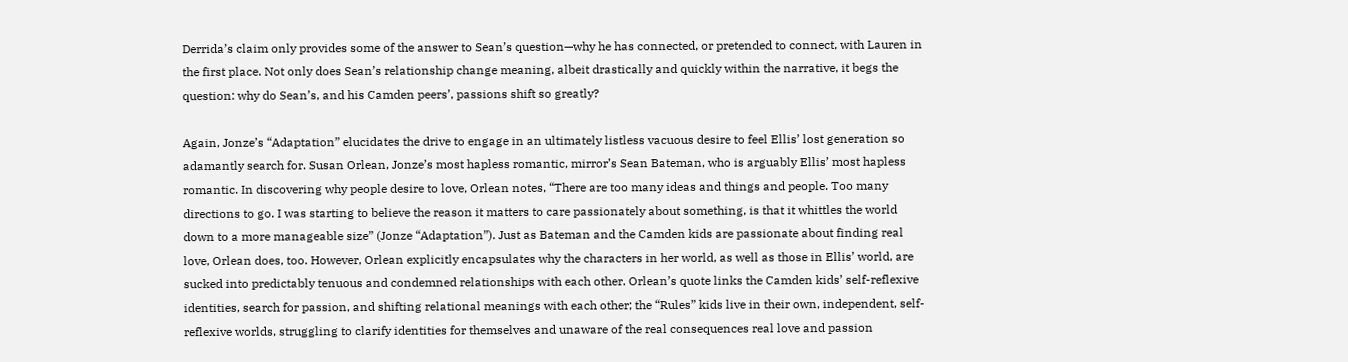Derrida’s claim only provides some of the answer to Sean’s question—why he has connected, or pretended to connect, with Lauren in the first place. Not only does Sean’s relationship change meaning, albeit drastically and quickly within the narrative, it begs the question: why do Sean’s, and his Camden peers’, passions shift so greatly?

Again, Jonze’s “Adaptation” elucidates the drive to engage in an ultimately listless vacuous desire to feel Ellis’ lost generation so adamantly search for. Susan Orlean, Jonze’s most hapless romantic, mirror’s Sean Bateman, who is arguably Ellis’ most hapless romantic. In discovering why people desire to love, Orlean notes, “There are too many ideas and things and people. Too many directions to go. I was starting to believe the reason it matters to care passionately about something, is that it whittles the world down to a more manageable size” (Jonze “Adaptation”). Just as Bateman and the Camden kids are passionate about finding real love, Orlean does, too. However, Orlean explicitly encapsulates why the characters in her world, as well as those in Ellis’ world, are sucked into predictably tenuous and condemned relationships with each other. Orlean’s quote links the Camden kids’ self-reflexive identities, search for passion, and shifting relational meanings with each other; the “Rules” kids live in their own, independent, self-reflexive worlds, struggling to clarify identities for themselves and unaware of the real consequences real love and passion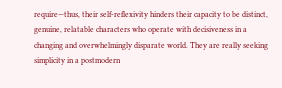require—thus, their self-reflexivity hinders their capacity to be distinct, genuine, relatable characters who operate with decisiveness in a changing and overwhelmingly disparate world. They are really seeking simplicity in a postmodern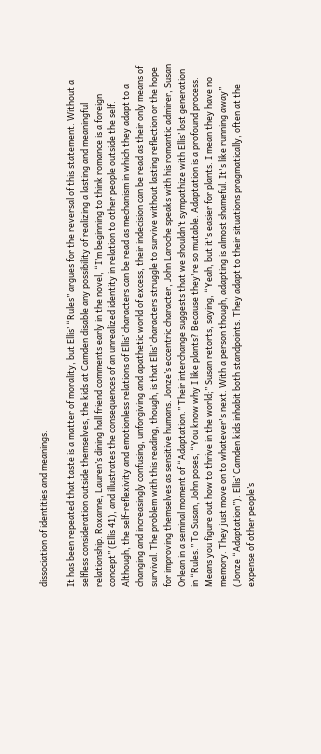dissociation of identities and meanings.

It has been repeated that taste is a matter of morality, but Ellis’ “Rules” argues for the reversal of this statement. Without a selfless consideration outside themselves, the kids at Camden disable any possibility of realizing a lasting and meaningful relationship. Roxanne, Lauren’s dining hall friend comments early in the novel, “I’m beginning to think romance is a foreign concept” (Ellis 41), and illustrates the consequences of an unrealized identity in relation to other people outside the self. Although, the self-reflexivity and emotionless relations of Ellis’ characters can be read as mechanism in which they adapt to a changing and increasingly confusing, unforgiving and apathetic world of excess, their indecision can be read as their only means of survival. The problem with this reading, though, is that Ellis’ characters struggle to survive without lasting reflection or the hope for improving themselves as sensitive humans. Jonze’s eccentric character, John Laroche speaks with his romantic admirer, Susan Orlean in a seminal moment of “Adaptation.” Their interchange suggests that we shouldn’t sympathize with Ellis’ lost generation in “Rules.” To Susan, John poses, “You know why I like plants? Because they're so mutable. Adaptation is a profound process. Means you figure out how to thrive in the world;” Susan retorts, saying, “Yeah, but it's easier for plants. I mean they have no memory. They just move on to whatever's next. With a person though, adapting is almost shameful. It's like running away” (Jonze “Adaptation”). Ellis’ Camden kids inhabit both standpoints. They adapt to their situations pragmatically, often at the expense of other people’s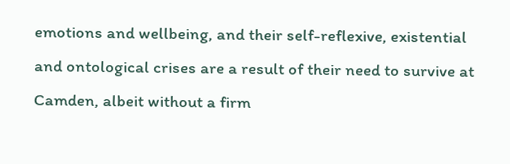emotions and wellbeing, and their self-reflexive, existential and ontological crises are a result of their need to survive at Camden, albeit without a firm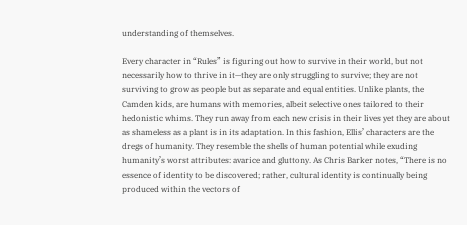understanding of themselves.

Every character in “Rules” is figuring out how to survive in their world, but not necessarily how to thrive in it—they are only struggling to survive; they are not surviving to grow as people but as separate and equal entities. Unlike plants, the Camden kids, are humans with memories, albeit selective ones tailored to their hedonistic whims. They run away from each new crisis in their lives yet they are about as shameless as a plant is in its adaptation. In this fashion, Ellis’ characters are the dregs of humanity. They resemble the shells of human potential while exuding humanity’s worst attributes: avarice and gluttony. As Chris Barker notes, “There is no essence of identity to be discovered; rather, cultural identity is continually being produced within the vectors of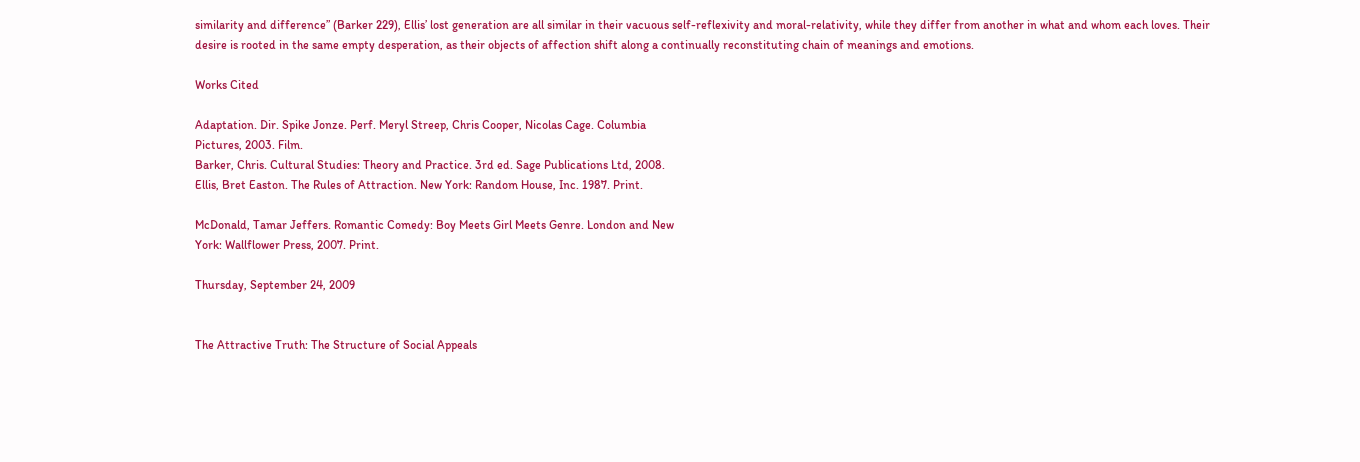similarity and difference” (Barker 229), Ellis’ lost generation are all similar in their vacuous self-reflexivity and moral-relativity, while they differ from another in what and whom each loves. Their desire is rooted in the same empty desperation, as their objects of affection shift along a continually reconstituting chain of meanings and emotions.

Works Cited

Adaptation. Dir. Spike Jonze. Perf. Meryl Streep, Chris Cooper, Nicolas Cage. Columbia
Pictures, 2003. Film.
Barker, Chris. Cultural Studies: Theory and Practice. 3rd ed. Sage Publications Ltd, 2008.
Ellis, Bret Easton. The Rules of Attraction. New York: Random House, Inc. 1987. Print.

McDonald, Tamar Jeffers. Romantic Comedy: Boy Meets Girl Meets Genre. London and New
York: Wallflower Press, 2007. Print.

Thursday, September 24, 2009


The Attractive Truth: The Structure of Social Appeals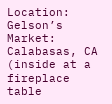Location: Gelson’s Market: Calabasas, CA (inside at a fireplace table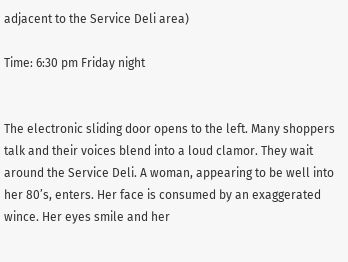adjacent to the Service Deli area)

Time: 6:30 pm Friday night


The electronic sliding door opens to the left. Many shoppers talk and their voices blend into a loud clamor. They wait around the Service Deli. A woman, appearing to be well into her 80’s, enters. Her face is consumed by an exaggerated wince. Her eyes smile and her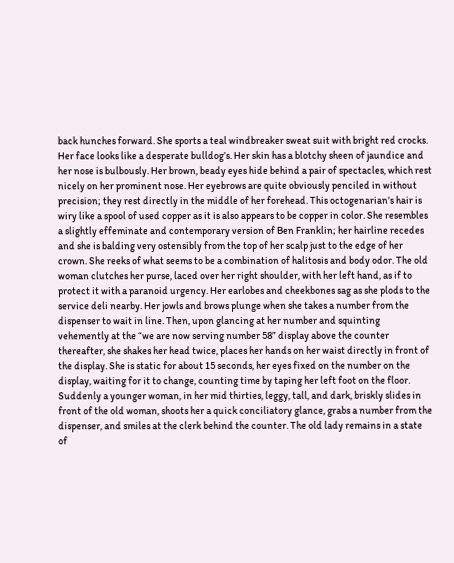back hunches forward. She sports a teal windbreaker sweat suit with bright red crocks. Her face looks like a desperate bulldog’s. Her skin has a blotchy sheen of jaundice and her nose is bulbously. Her brown, beady eyes hide behind a pair of spectacles, which rest nicely on her prominent nose. Her eyebrows are quite obviously penciled in without precision; they rest directly in the middle of her forehead. This octogenarian’s hair is wiry like a spool of used copper as it is also appears to be copper in color. She resembles a slightly effeminate and contemporary version of Ben Franklin; her hairline recedes and she is balding very ostensibly from the top of her scalp just to the edge of her crown. She reeks of what seems to be a combination of halitosis and body odor. The old woman clutches her purse, laced over her right shoulder, with her left hand, as if to protect it with a paranoid urgency. Her earlobes and cheekbones sag as she plods to the service deli nearby. Her jowls and brows plunge when she takes a number from the dispenser to wait in line. Then, upon glancing at her number and squinting vehemently at the “we are now serving number 58” display above the counter thereafter, she shakes her head twice, places her hands on her waist directly in front of the display. She is static for about 15 seconds, her eyes fixed on the number on the display, waiting for it to change, counting time by taping her left foot on the floor. Suddenly a younger woman, in her mid thirties, leggy, tall, and dark, briskly slides in front of the old woman, shoots her a quick conciliatory glance, grabs a number from the dispenser, and smiles at the clerk behind the counter. The old lady remains in a state of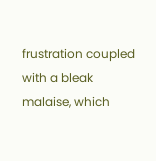frustration coupled with a bleak malaise, which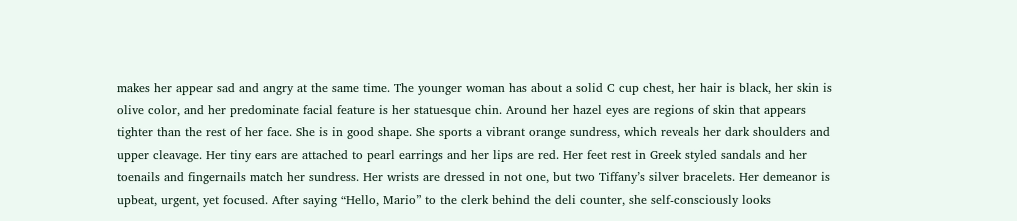makes her appear sad and angry at the same time. The younger woman has about a solid C cup chest, her hair is black, her skin is olive color, and her predominate facial feature is her statuesque chin. Around her hazel eyes are regions of skin that appears tighter than the rest of her face. She is in good shape. She sports a vibrant orange sundress, which reveals her dark shoulders and upper cleavage. Her tiny ears are attached to pearl earrings and her lips are red. Her feet rest in Greek styled sandals and her toenails and fingernails match her sundress. Her wrists are dressed in not one, but two Tiffany’s silver bracelets. Her demeanor is upbeat, urgent, yet focused. After saying “Hello, Mario” to the clerk behind the deli counter, she self-consciously looks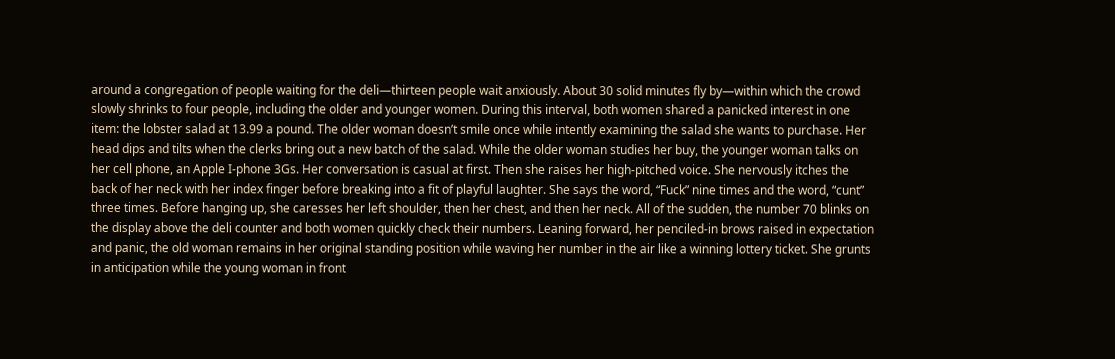around a congregation of people waiting for the deli—thirteen people wait anxiously. About 30 solid minutes fly by—within which the crowd slowly shrinks to four people, including the older and younger women. During this interval, both women shared a panicked interest in one item: the lobster salad at 13.99 a pound. The older woman doesn’t smile once while intently examining the salad she wants to purchase. Her head dips and tilts when the clerks bring out a new batch of the salad. While the older woman studies her buy, the younger woman talks on her cell phone, an Apple I-phone 3Gs. Her conversation is casual at first. Then she raises her high-pitched voice. She nervously itches the back of her neck with her index finger before breaking into a fit of playful laughter. She says the word, “Fuck” nine times and the word, “cunt” three times. Before hanging up, she caresses her left shoulder, then her chest, and then her neck. All of the sudden, the number 70 blinks on the display above the deli counter and both women quickly check their numbers. Leaning forward, her penciled-in brows raised in expectation and panic, the old woman remains in her original standing position while waving her number in the air like a winning lottery ticket. She grunts in anticipation while the young woman in front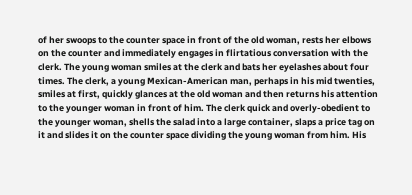of her swoops to the counter space in front of the old woman, rests her elbows on the counter and immediately engages in flirtatious conversation with the clerk. The young woman smiles at the clerk and bats her eyelashes about four times. The clerk, a young Mexican-American man, perhaps in his mid twenties, smiles at first, quickly glances at the old woman and then returns his attention to the younger woman in front of him. The clerk quick and overly-obedient to the younger woman, shells the salad into a large container, slaps a price tag on it and slides it on the counter space dividing the young woman from him. His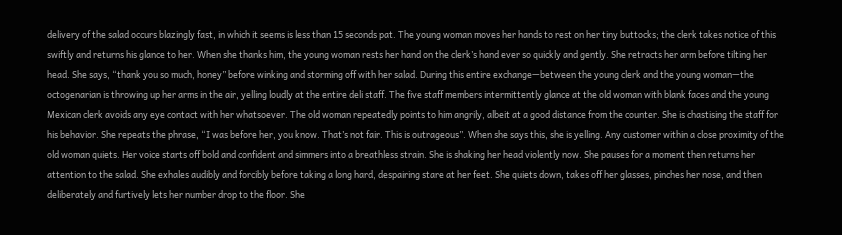delivery of the salad occurs blazingly fast, in which it seems is less than 15 seconds pat. The young woman moves her hands to rest on her tiny buttocks; the clerk takes notice of this swiftly and returns his glance to her. When she thanks him, the young woman rests her hand on the clerk’s hand ever so quickly and gently. She retracts her arm before tilting her head. She says, “thank you so much, honey” before winking and storming off with her salad. During this entire exchange—between the young clerk and the young woman—the octogenarian is throwing up her arms in the air, yelling loudly at the entire deli staff. The five staff members intermittently glance at the old woman with blank faces and the young Mexican clerk avoids any eye contact with her whatsoever. The old woman repeatedly points to him angrily, albeit at a good distance from the counter. She is chastising the staff for his behavior. She repeats the phrase, “I was before her, you know. That’s not fair. This is outrageous”. When she says this, she is yelling. Any customer within a close proximity of the old woman quiets. Her voice starts off bold and confident and simmers into a breathless strain. She is shaking her head violently now. She pauses for a moment then returns her attention to the salad. She exhales audibly and forcibly before taking a long hard, despairing stare at her feet. She quiets down, takes off her glasses, pinches her nose, and then deliberately and furtively lets her number drop to the floor. She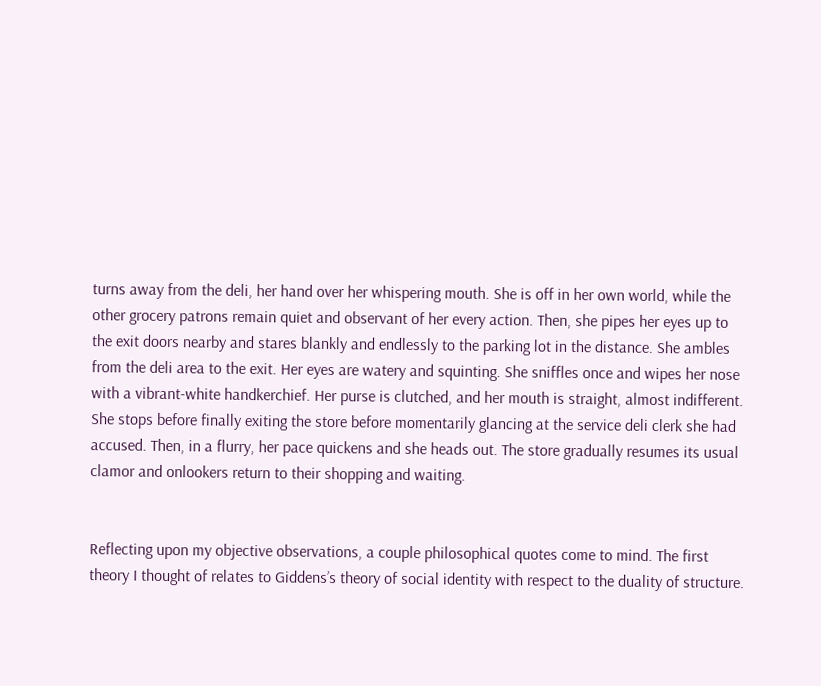turns away from the deli, her hand over her whispering mouth. She is off in her own world, while the other grocery patrons remain quiet and observant of her every action. Then, she pipes her eyes up to the exit doors nearby and stares blankly and endlessly to the parking lot in the distance. She ambles from the deli area to the exit. Her eyes are watery and squinting. She sniffles once and wipes her nose with a vibrant-white handkerchief. Her purse is clutched, and her mouth is straight, almost indifferent. She stops before finally exiting the store before momentarily glancing at the service deli clerk she had accused. Then, in a flurry, her pace quickens and she heads out. The store gradually resumes its usual clamor and onlookers return to their shopping and waiting.


Reflecting upon my objective observations, a couple philosophical quotes come to mind. The first theory I thought of relates to Giddens’s theory of social identity with respect to the duality of structure.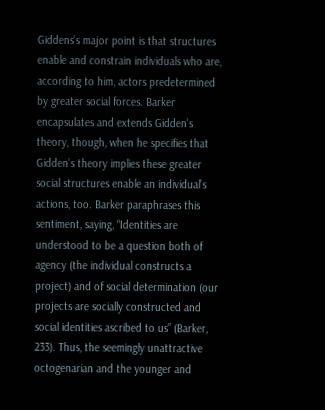Giddens’s major point is that structures enable and constrain individuals who are, according to him, actors predetermined by greater social forces. Barker encapsulates and extends Gidden’s theory, though, when he specifies that Gidden’s theory implies these greater social structures enable an individual’s actions, too. Barker paraphrases this sentiment, saying, “Identities are understood to be a question both of agency (the individual constructs a project) and of social determination (our projects are socially constructed and social identities ascribed to us” (Barker, 233). Thus, the seemingly unattractive octogenarian and the younger and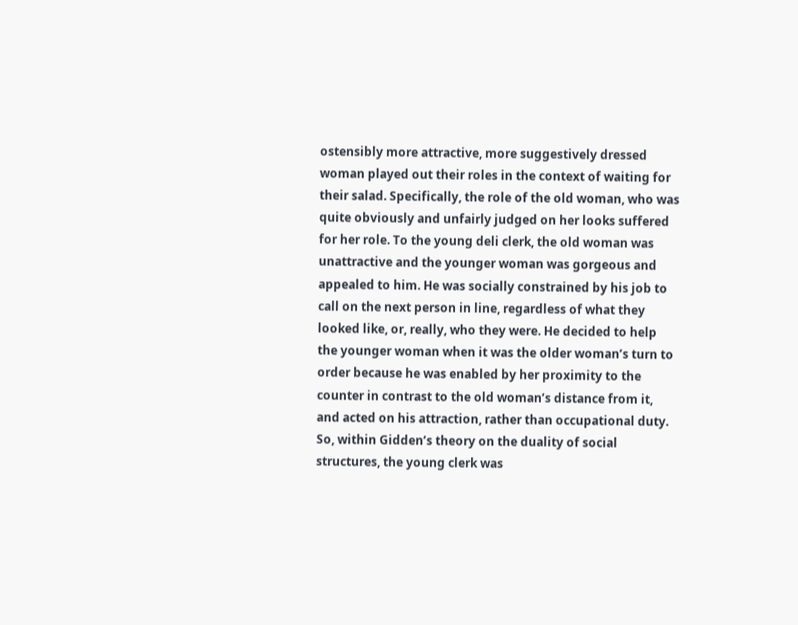ostensibly more attractive, more suggestively dressed woman played out their roles in the context of waiting for their salad. Specifically, the role of the old woman, who was quite obviously and unfairly judged on her looks suffered for her role. To the young deli clerk, the old woman was unattractive and the younger woman was gorgeous and appealed to him. He was socially constrained by his job to call on the next person in line, regardless of what they looked like, or, really, who they were. He decided to help the younger woman when it was the older woman’s turn to order because he was enabled by her proximity to the counter in contrast to the old woman’s distance from it, and acted on his attraction, rather than occupational duty. So, within Gidden’s theory on the duality of social structures, the young clerk was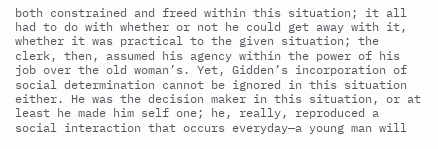both constrained and freed within this situation; it all had to do with whether or not he could get away with it, whether it was practical to the given situation; the clerk, then, assumed his agency within the power of his job over the old woman’s. Yet, Gidden’s incorporation of social determination cannot be ignored in this situation either. He was the decision maker in this situation, or at least he made him self one; he, really, reproduced a social interaction that occurs everyday—a young man will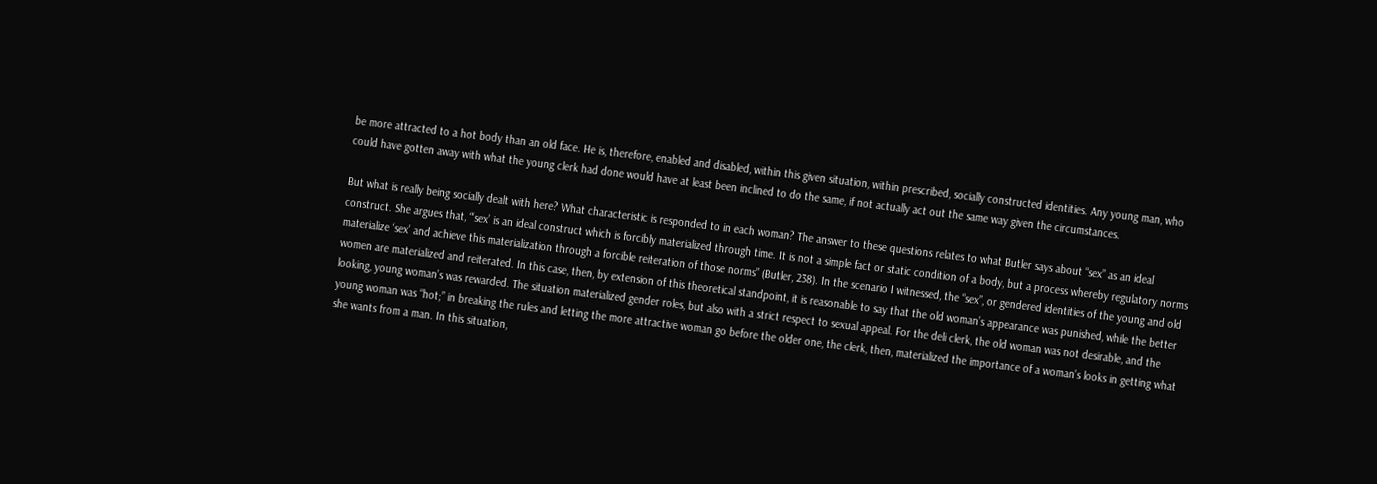be more attracted to a hot body than an old face. He is, therefore, enabled and disabled, within this given situation, within prescribed, socially constructed identities. Any young man, who could have gotten away with what the young clerk had done would have at least been inclined to do the same, if not actually act out the same way given the circumstances.

But what is really being socially dealt with here? What characteristic is responded to in each woman? The answer to these questions relates to what Butler says about “sex” as an ideal construct. She argues that, “‘sex’ is an ideal construct which is forcibly materialized through time. It is not a simple fact or static condition of a body, but a process whereby regulatory norms materialize ‘sex’ and achieve this materialization through a forcible reiteration of those norms” (Butler, 238). In the scenario I witnessed, the “sex”, or gendered identities of the young and old women are materialized and reiterated. In this case, then, by extension of this theoretical standpoint, it is reasonable to say that the old woman’s appearance was punished, while the better looking, young woman’s was rewarded. The situation materialized gender roles, but also with a strict respect to sexual appeal. For the deli clerk, the old woman was not desirable, and the young woman was “hot;” in breaking the rules and letting the more attractive woman go before the older one, the clerk, then, materialized the importance of a woman’s looks in getting what she wants from a man. In this situation,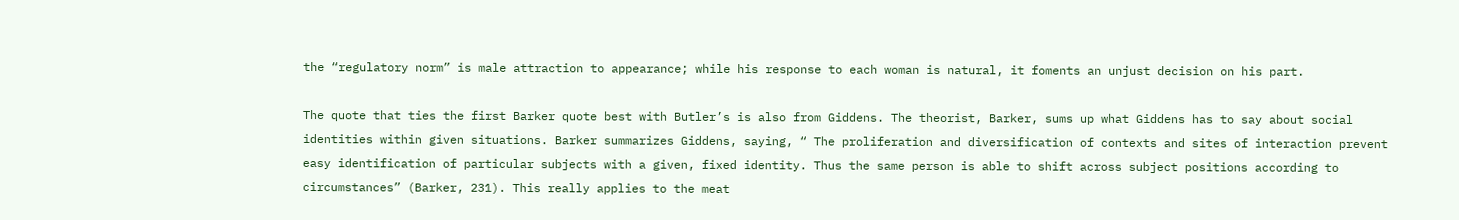the “regulatory norm” is male attraction to appearance; while his response to each woman is natural, it foments an unjust decision on his part.

The quote that ties the first Barker quote best with Butler’s is also from Giddens. The theorist, Barker, sums up what Giddens has to say about social identities within given situations. Barker summarizes Giddens, saying, “ The proliferation and diversification of contexts and sites of interaction prevent easy identification of particular subjects with a given, fixed identity. Thus the same person is able to shift across subject positions according to circumstances” (Barker, 231). This really applies to the meat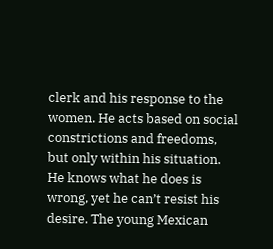clerk and his response to the women. He acts based on social constrictions and freedoms, but only within his situation. He knows what he does is wrong, yet he can’t resist his desire. The young Mexican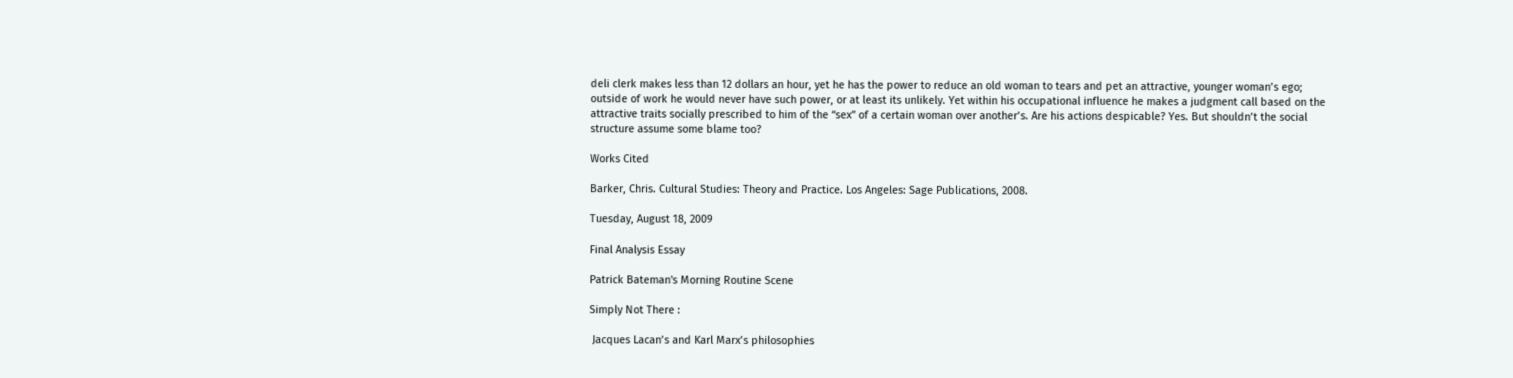deli clerk makes less than 12 dollars an hour, yet he has the power to reduce an old woman to tears and pet an attractive, younger woman’s ego; outside of work he would never have such power, or at least its unlikely. Yet within his occupational influence he makes a judgment call based on the attractive traits socially prescribed to him of the “sex” of a certain woman over another’s. Are his actions despicable? Yes. But shouldn’t the social structure assume some blame too?

Works Cited

Barker, Chris. Cultural Studies: Theory and Practice. Los Angeles: Sage Publications, 2008.

Tuesday, August 18, 2009

Final Analysis Essay

Patrick Bateman's Morning Routine Scene

Simply Not There :

 Jacques Lacan’s and Karl Marx’s philosophies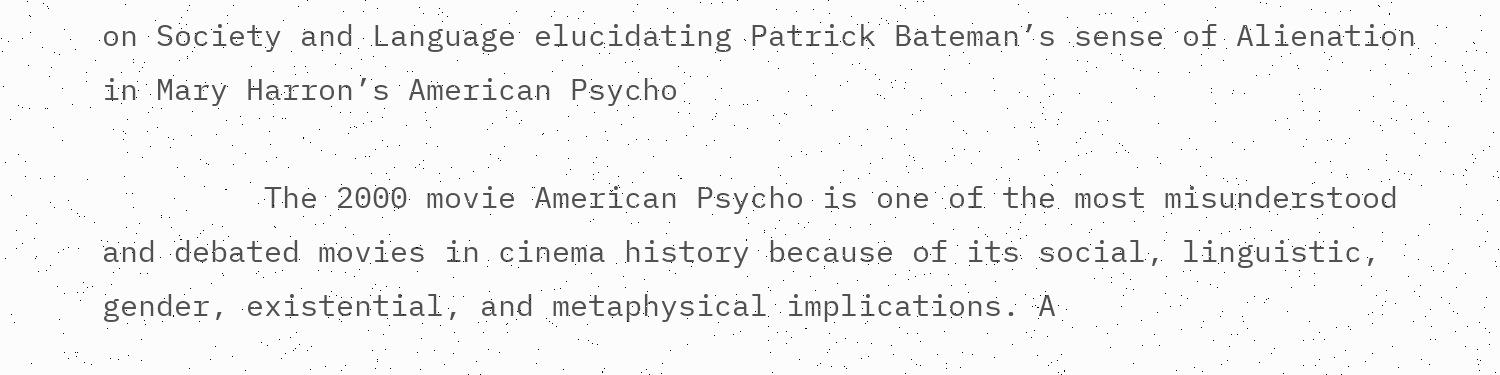on Society and Language elucidating Patrick Bateman’s sense of Alienation in Mary Harron’s American Psycho

         The 2000 movie American Psycho is one of the most misunderstood and debated movies in cinema history because of its social, linguistic, gender, existential, and metaphysical implications. A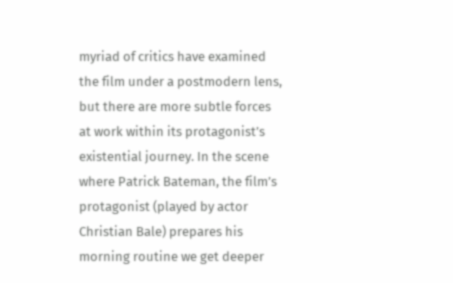myriad of critics have examined the film under a postmodern lens, but there are more subtle forces at work within its protagonist’s existential journey. In the scene where Patrick Bateman, the film’s protagonist (played by actor Christian Bale) prepares his morning routine we get deeper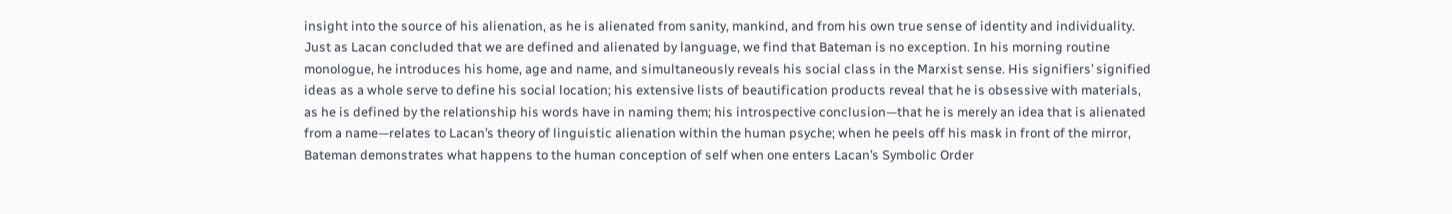insight into the source of his alienation, as he is alienated from sanity, mankind, and from his own true sense of identity and individuality. Just as Lacan concluded that we are defined and alienated by language, we find that Bateman is no exception. In his morning routine monologue, he introduces his home, age and name, and simultaneously reveals his social class in the Marxist sense. His signifiers’ signified ideas as a whole serve to define his social location; his extensive lists of beautification products reveal that he is obsessive with materials, as he is defined by the relationship his words have in naming them; his introspective conclusion—that he is merely an idea that is alienated from a name—relates to Lacan’s theory of linguistic alienation within the human psyche; when he peels off his mask in front of the mirror, Bateman demonstrates what happens to the human conception of self when one enters Lacan’s Symbolic Order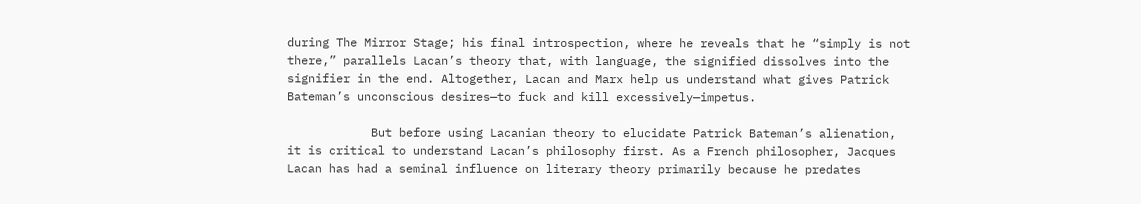during The Mirror Stage; his final introspection, where he reveals that he “simply is not there,” parallels Lacan’s theory that, with language, the signified dissolves into the signifier in the end. Altogether, Lacan and Marx help us understand what gives Patrick Bateman’s unconscious desires—to fuck and kill excessively—impetus.

            But before using Lacanian theory to elucidate Patrick Bateman’s alienation, it is critical to understand Lacan’s philosophy first. As a French philosopher, Jacques Lacan has had a seminal influence on literary theory primarily because he predates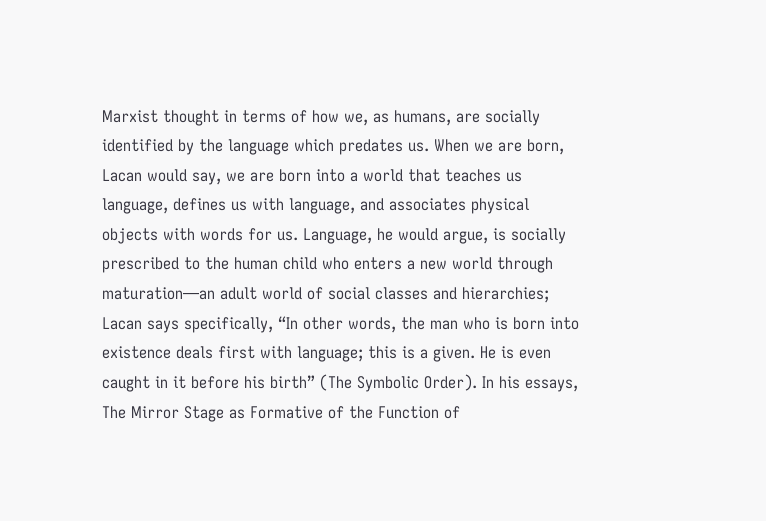Marxist thought in terms of how we, as humans, are socially identified by the language which predates us. When we are born, Lacan would say, we are born into a world that teaches us language, defines us with language, and associates physical objects with words for us. Language, he would argue, is socially prescribed to the human child who enters a new world through maturation—an adult world of social classes and hierarchies; Lacan says specifically, “In other words, the man who is born into existence deals first with language; this is a given. He is even caught in it before his birth” (The Symbolic Order). In his essays, The Mirror Stage as Formative of the Function of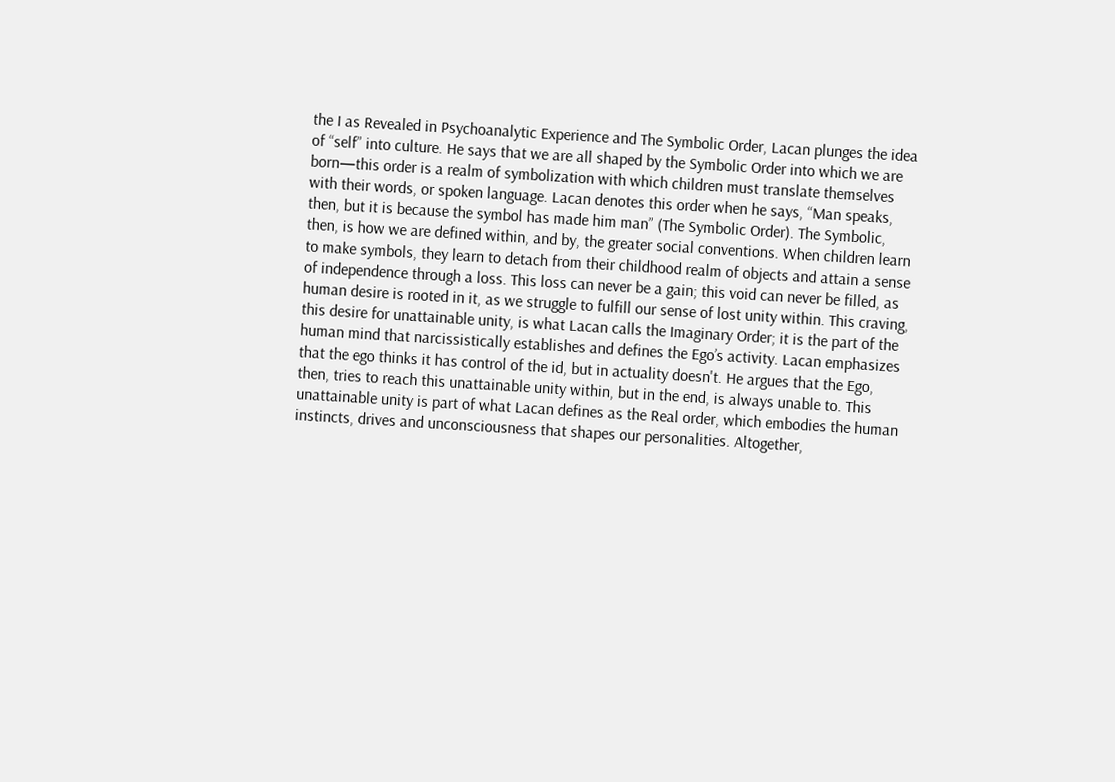the I as Revealed in Psychoanalytic Experience and The Symbolic Order, Lacan plunges the idea of “self” into culture. He says that we are all shaped by the Symbolic Order into which we are born—this order is a realm of symbolization with which children must translate themselves with their words, or spoken language. Lacan denotes this order when he says, “Man speaks, then, but it is because the symbol has made him man” (The Symbolic Order). The Symbolic, then, is how we are defined within, and by, the greater social conventions. When children learn to make symbols, they learn to detach from their childhood realm of objects and attain a sense of independence through a loss. This loss can never be a gain; this void can never be filled, as human desire is rooted in it, as we struggle to fulfill our sense of lost unity within. This craving, this desire for unattainable unity, is what Lacan calls the Imaginary Order; it is the part of the human mind that narcissistically establishes and defines the Ego’s activity. Lacan emphasizes that the ego thinks it has control of the id, but in actuality doesn't. He argues that the Ego, then, tries to reach this unattainable unity within, but in the end, is always unable to. This unattainable unity is part of what Lacan defines as the Real order, which embodies the human instincts, drives and unconsciousness that shapes our personalities. Altogether,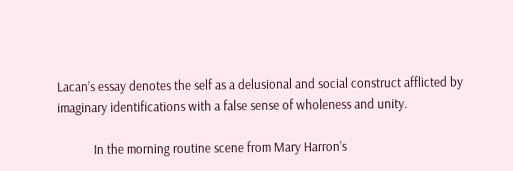Lacan’s essay denotes the self as a delusional and social construct afflicted by imaginary identifications with a false sense of wholeness and unity.

            In the morning routine scene from Mary Harron’s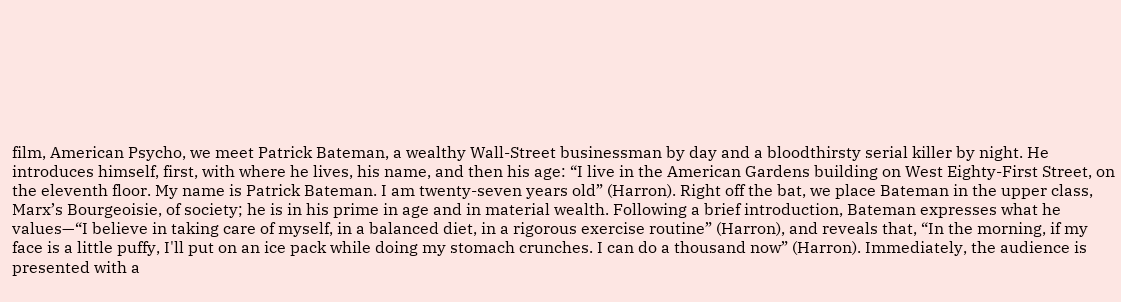film, American Psycho, we meet Patrick Bateman, a wealthy Wall-Street businessman by day and a bloodthirsty serial killer by night. He introduces himself, first, with where he lives, his name, and then his age: “I live in the American Gardens building on West Eighty-First Street, on the eleventh floor. My name is Patrick Bateman. I am twenty-seven years old” (Harron). Right off the bat, we place Bateman in the upper class, Marx’s Bourgeoisie, of society; he is in his prime in age and in material wealth. Following a brief introduction, Bateman expresses what he values—“I believe in taking care of myself, in a balanced diet, in a rigorous exercise routine” (Harron), and reveals that, “In the morning, if my face is a little puffy, I'll put on an ice pack while doing my stomach crunches. I can do a thousand now” (Harron). Immediately, the audience is presented with a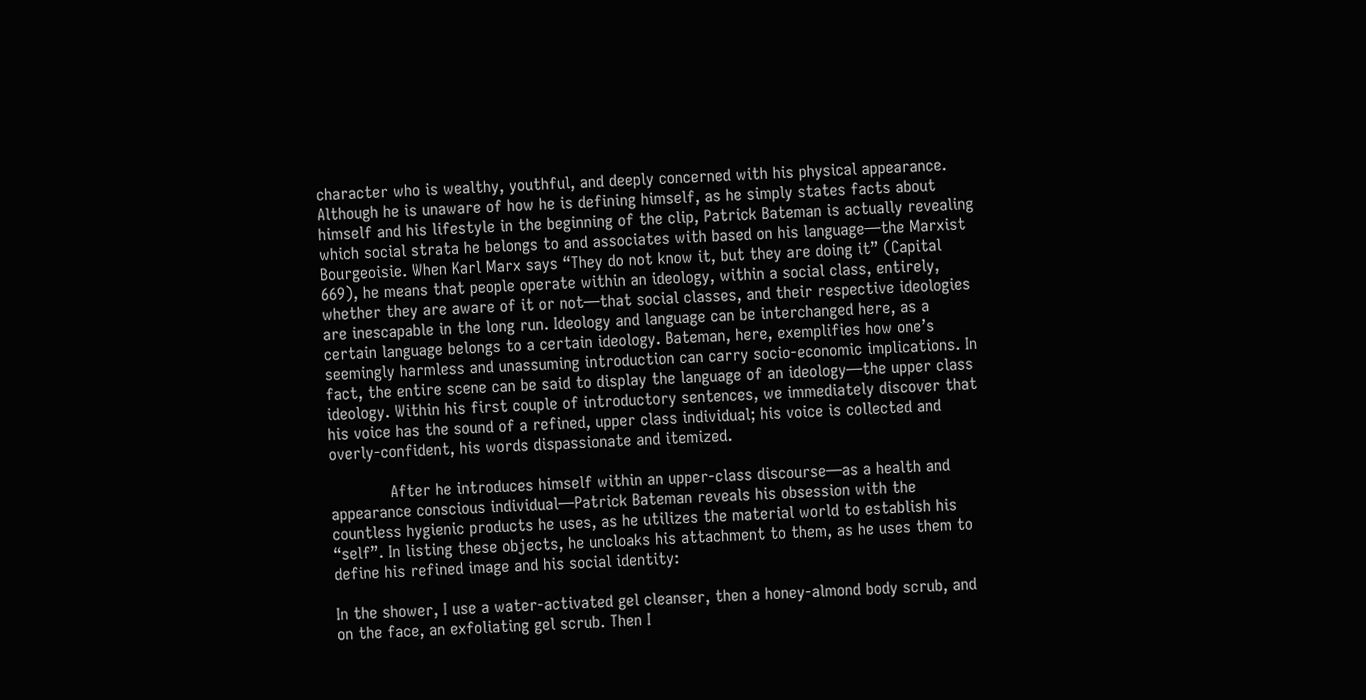character who is wealthy, youthful, and deeply concerned with his physical appearance. Although he is unaware of how he is defining himself, as he simply states facts about himself and his lifestyle in the beginning of the clip, Patrick Bateman is actually revealing which social strata he belongs to and associates with based on his language—the Marxist Bourgeoisie. When Karl Marx says “They do not know it, but they are doing it” (Capital 669), he means that people operate within an ideology, within a social class, entirely, whether they are aware of it or not—that social classes, and their respective ideologies are inescapable in the long run. Ideology and language can be interchanged here, as a certain language belongs to a certain ideology. Bateman, here, exemplifies how one’s seemingly harmless and unassuming introduction can carry socio-economic implications. In fact, the entire scene can be said to display the language of an ideology—the upper class ideology. Within his first couple of introductory sentences, we immediately discover that his voice has the sound of a refined, upper class individual; his voice is collected and overly-confident, his words dispassionate and itemized.

            After he introduces himself within an upper-class discourse—as a health and appearance conscious individual—Patrick Bateman reveals his obsession with the countless hygienic products he uses, as he utilizes the material world to establish his “self”. In listing these objects, he uncloaks his attachment to them, as he uses them to define his refined image and his social identity:

In the shower, I use a water-activated gel cleanser, then a honey-almond body scrub, and on the face, an exfoliating gel scrub. Then I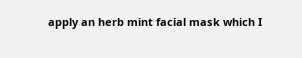apply an herb mint facial mask which I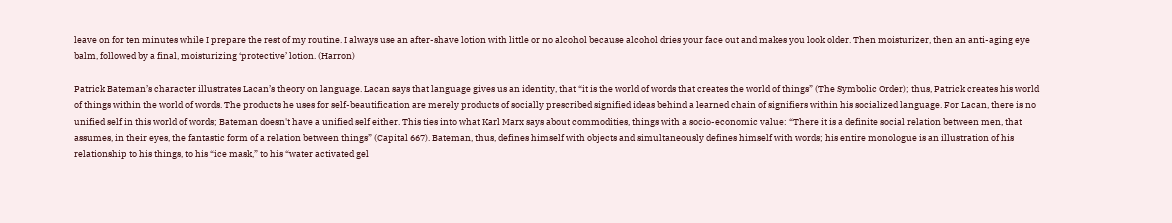leave on for ten minutes while I prepare the rest of my routine. I always use an after-shave lotion with little or no alcohol because alcohol dries your face out and makes you look older. Then moisturizer, then an anti-aging eye balm, followed by a final, moisturizing ‘protective’ lotion. (Harron)

Patrick Bateman’s character illustrates Lacan’s theory on language. Lacan says that language gives us an identity, that “it is the world of words that creates the world of things” (The Symbolic Order); thus, Patrick creates his world of things within the world of words. The products he uses for self-beautification are merely products of socially prescribed signified ideas behind a learned chain of signifiers within his socialized language. For Lacan, there is no unified self in this world of words; Bateman doesn't have a unified self either. This ties into what Karl Marx says about commodities, things with a socio-economic value: “There it is a definite social relation between men, that assumes, in their eyes, the fantastic form of a relation between things” (Capital 667). Bateman, thus, defines himself with objects and simultaneously defines himself with words; his entire monologue is an illustration of his relationship to his things, to his “ice mask,” to his “water activated gel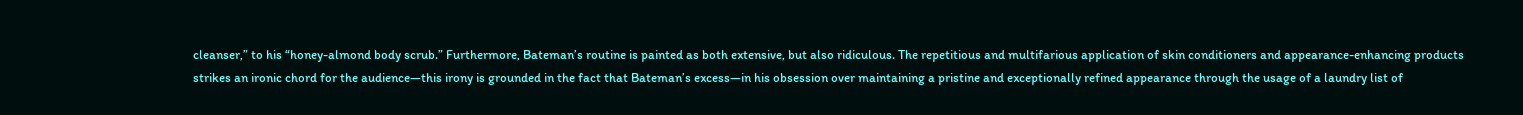cleanser,” to his “honey-almond body scrub.” Furthermore, Bateman’s routine is painted as both extensive, but also ridiculous. The repetitious and multifarious application of skin conditioners and appearance-enhancing products strikes an ironic chord for the audience—this irony is grounded in the fact that Bateman’s excess—in his obsession over maintaining a pristine and exceptionally refined appearance through the usage of a laundry list of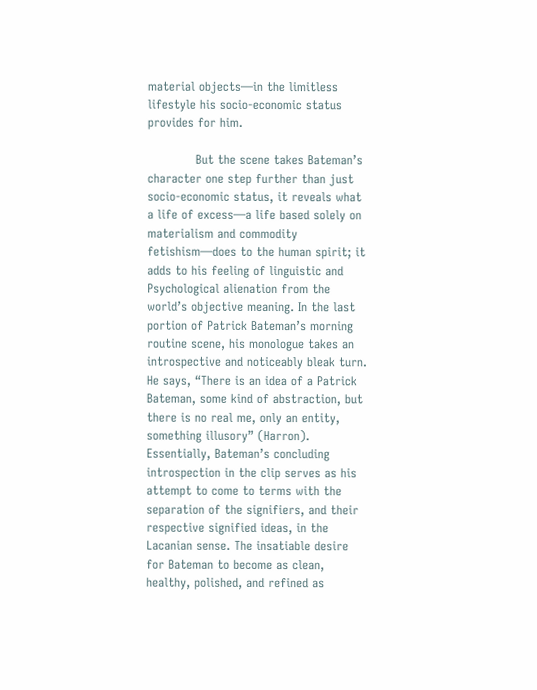material objects—in the limitless lifestyle his socio-economic status provides for him.

            But the scene takes Bateman’s character one step further than just socio-economic status, it reveals what a life of excess—a life based solely on materialism and commodity fetishism—does to the human spirit; it adds to his feeling of linguistic and Psychological alienation from the world’s objective meaning. In the last portion of Patrick Bateman’s morning routine scene, his monologue takes an introspective and noticeably bleak turn. He says, “There is an idea of a Patrick Bateman, some kind of abstraction, but there is no real me, only an entity, something illusory” (Harron). Essentially, Bateman’s concluding introspection in the clip serves as his attempt to come to terms with the separation of the signifiers, and their respective signified ideas, in the Lacanian sense. The insatiable desire for Bateman to become as clean, healthy, polished, and refined as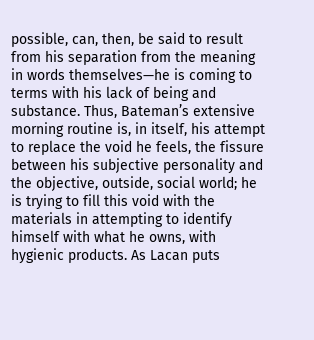possible, can, then, be said to result from his separation from the meaning in words themselves—he is coming to terms with his lack of being and substance. Thus, Bateman’s extensive morning routine is, in itself, his attempt to replace the void he feels, the fissure between his subjective personality and the objective, outside, social world; he is trying to fill this void with the materials in attempting to identify himself with what he owns, with hygienic products. As Lacan puts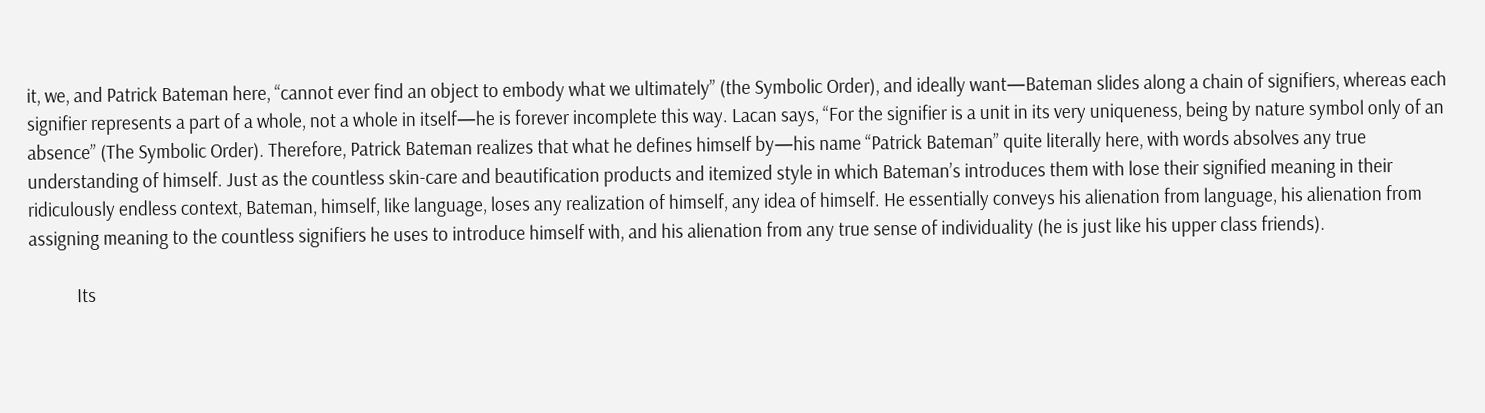it, we, and Patrick Bateman here, “cannot ever find an object to embody what we ultimately” (the Symbolic Order), and ideally want—Bateman slides along a chain of signifiers, whereas each signifier represents a part of a whole, not a whole in itself—he is forever incomplete this way. Lacan says, “For the signifier is a unit in its very uniqueness, being by nature symbol only of an absence” (The Symbolic Order). Therefore, Patrick Bateman realizes that what he defines himself by—his name “Patrick Bateman” quite literally here, with words absolves any true understanding of himself. Just as the countless skin-care and beautification products and itemized style in which Bateman’s introduces them with lose their signified meaning in their ridiculously endless context, Bateman, himself, like language, loses any realization of himself, any idea of himself. He essentially conveys his alienation from language, his alienation from assigning meaning to the countless signifiers he uses to introduce himself with, and his alienation from any true sense of individuality (he is just like his upper class friends).

            Its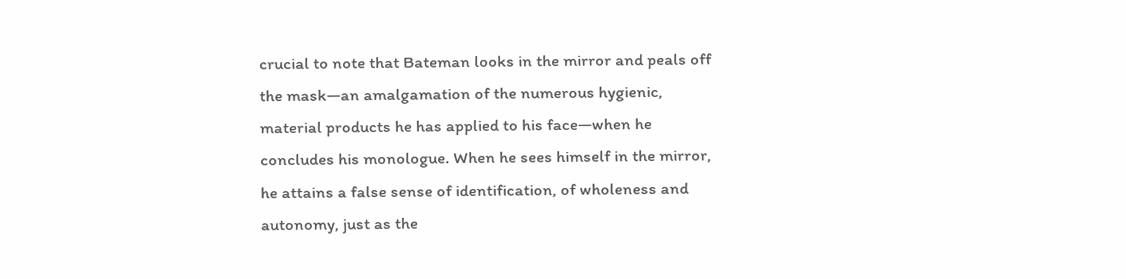crucial to note that Bateman looks in the mirror and peals off the mask—an amalgamation of the numerous hygienic, material products he has applied to his face—when he concludes his monologue. When he sees himself in the mirror, he attains a false sense of identification, of wholeness and autonomy, just as the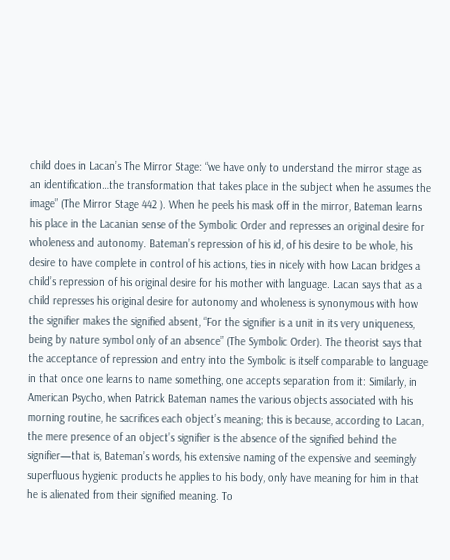child does in Lacan’s The Mirror Stage: “we have only to understand the mirror stage as an identification…the transformation that takes place in the subject when he assumes the image” (The Mirror Stage 442 ). When he peels his mask off in the mirror, Bateman learns his place in the Lacanian sense of the Symbolic Order and represses an original desire for wholeness and autonomy. Bateman’s repression of his id, of his desire to be whole, his desire to have complete in control of his actions, ties in nicely with how Lacan bridges a child’s repression of his original desire for his mother with language. Lacan says that as a child represses his original desire for autonomy and wholeness is synonymous with how the signifier makes the signified absent, “For the signifier is a unit in its very uniqueness, being by nature symbol only of an absence” (The Symbolic Order). The theorist says that the acceptance of repression and entry into the Symbolic is itself comparable to language in that once one learns to name something, one accepts separation from it: Similarly, in American Psycho, when Patrick Bateman names the various objects associated with his morning routine, he sacrifices each object’s meaning; this is because, according to Lacan, the mere presence of an object’s signifier is the absence of the signified behind the signifier—that is, Bateman’s words, his extensive naming of the expensive and seemingly superfluous hygienic products he applies to his body, only have meaning for him in that he is alienated from their signified meaning. To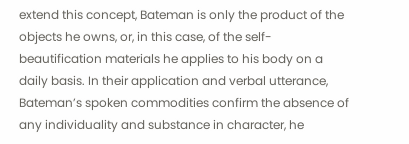extend this concept, Bateman is only the product of the objects he owns, or, in this case, of the self-beautification materials he applies to his body on a daily basis. In their application and verbal utterance, Bateman’s spoken commodities confirm the absence of any individuality and substance in character, he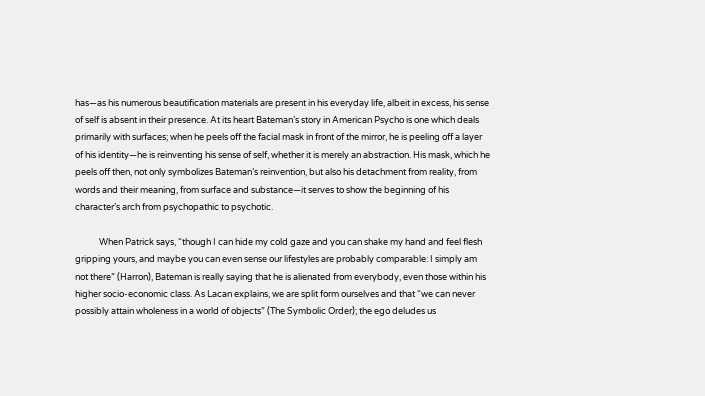has—as his numerous beautification materials are present in his everyday life, albeit in excess, his sense of self is absent in their presence. At its heart Bateman’s story in American Psycho is one which deals primarily with surfaces; when he peels off the facial mask in front of the mirror, he is peeling off a layer of his identity—he is reinventing his sense of self, whether it is merely an abstraction. His mask, which he peels off then, not only symbolizes Bateman’s reinvention, but also his detachment from reality, from words and their meaning, from surface and substance—it serves to show the beginning of his character’s arch from psychopathic to psychotic.

            When Patrick says, “though I can hide my cold gaze and you can shake my hand and feel flesh gripping yours, and maybe you can even sense our lifestyles are probably comparable: I simply am not there” (Harron), Bateman is really saying that he is alienated from everybody, even those within his higher socio-economic class. As Lacan explains, we are split form ourselves and that “we can never possibly attain wholeness in a world of objects” (The Symbolic Order); the ego deludes us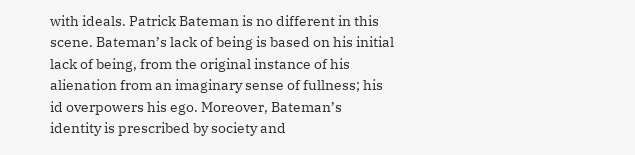with ideals. Patrick Bateman is no different in this scene. Bateman’s lack of being is based on his initial lack of being, from the original instance of his alienation from an imaginary sense of fullness; his id overpowers his ego. Moreover, Bateman’s identity is prescribed by society and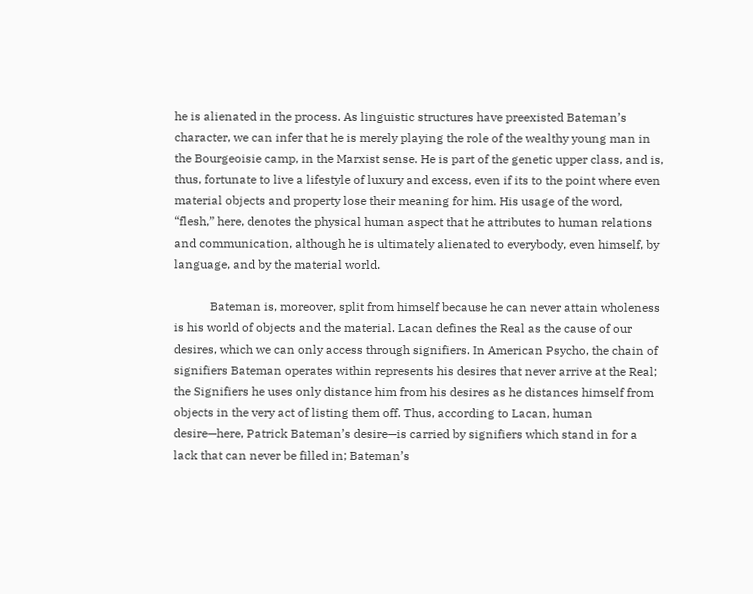he is alienated in the process. As linguistic structures have preexisted Bateman’s character, we can infer that he is merely playing the role of the wealthy young man in the Bourgeoisie camp, in the Marxist sense. He is part of the genetic upper class, and is, thus, fortunate to live a lifestyle of luxury and excess, even if its to the point where even material objects and property lose their meaning for him. His usage of the word, “flesh,” here, denotes the physical human aspect that he attributes to human relations and communication, although he is ultimately alienated to everybody, even himself, by language, and by the material world.

            Bateman is, moreover, split from himself because he can never attain wholeness is his world of objects and the material. Lacan defines the Real as the cause of our desires, which we can only access through signifiers. In American Psycho, the chain of signifiers Bateman operates within represents his desires that never arrive at the Real; the Signifiers he uses only distance him from his desires as he distances himself from objects in the very act of listing them off. Thus, according to Lacan, human desire—here, Patrick Bateman’s desire—is carried by signifiers which stand in for a lack that can never be filled in; Bateman’s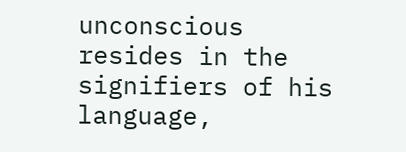unconscious resides in the signifiers of his language,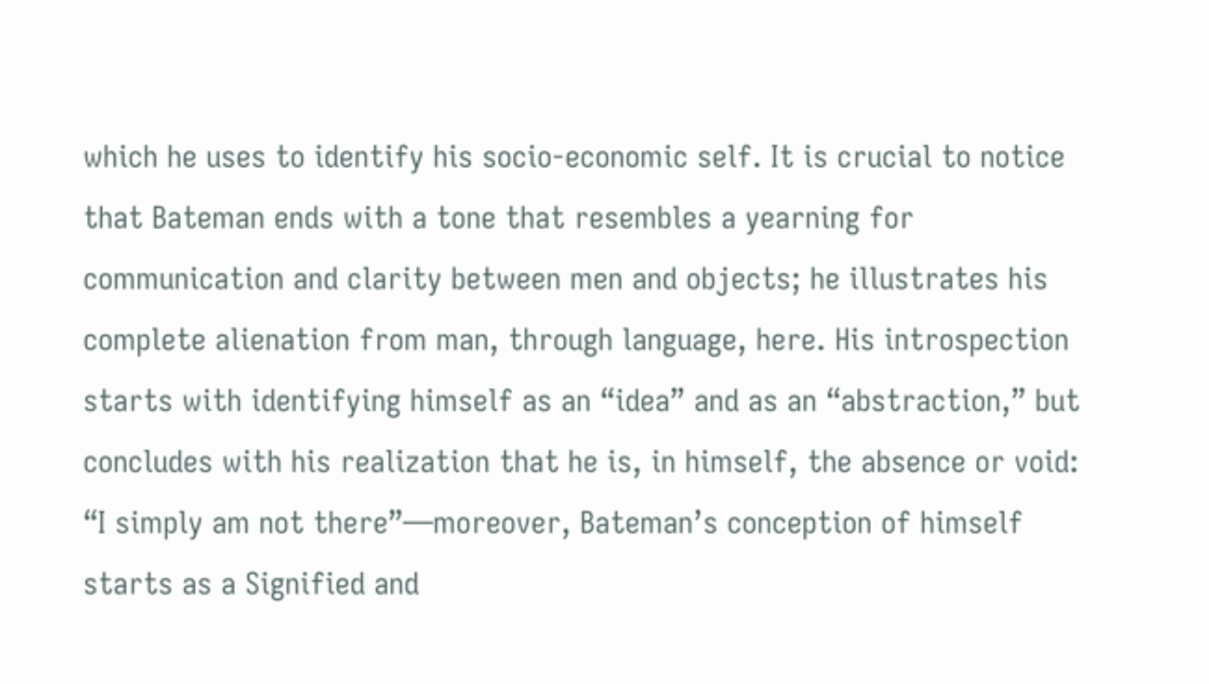which he uses to identify his socio-economic self. It is crucial to notice that Bateman ends with a tone that resembles a yearning for communication and clarity between men and objects; he illustrates his complete alienation from man, through language, here. His introspection starts with identifying himself as an “idea” and as an “abstraction,” but concludes with his realization that he is, in himself, the absence or void: “I simply am not there”—moreover, Bateman’s conception of himself starts as a Signified and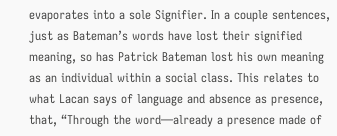evaporates into a sole Signifier. In a couple sentences, just as Bateman’s words have lost their signified meaning, so has Patrick Bateman lost his own meaning as an individual within a social class. This relates to what Lacan says of language and absence as presence, that, “Through the word—already a presence made of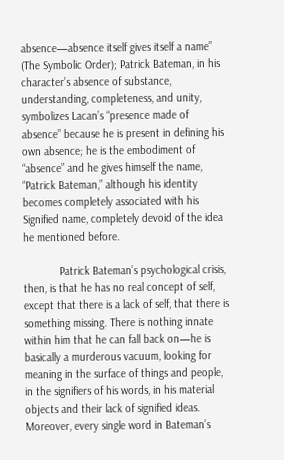absence—absence itself gives itself a name” (The Symbolic Order); Patrick Bateman, in his character’s absence of substance, understanding, completeness, and unity, symbolizes Lacan’s “presence made of absence” because he is present in defining his own absence; he is the embodiment of “absence” and he gives himself the name, “Patrick Bateman,” although his identity becomes completely associated with his Signified name, completely devoid of the idea he mentioned before.

            Patrick Bateman’s psychological crisis, then, is that he has no real concept of self, except that there is a lack of self, that there is something missing. There is nothing innate within him that he can fall back on—he is basically a murderous vacuum, looking for meaning in the surface of things and people, in the signifiers of his words, in his material objects and their lack of signified ideas. Moreover, every single word in Bateman’s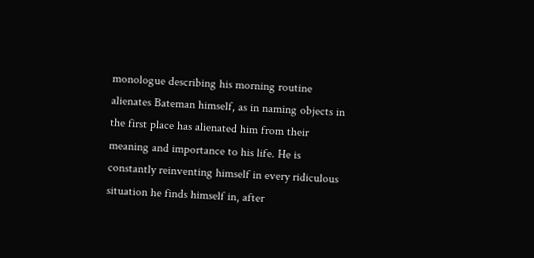monologue describing his morning routine alienates Bateman himself, as in naming objects in the first place has alienated him from their meaning and importance to his life. He is constantly reinventing himself in every ridiculous situation he finds himself in, after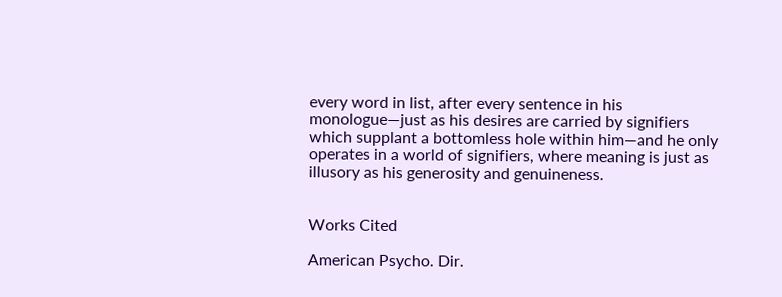every word in list, after every sentence in his monologue—just as his desires are carried by signifiers which supplant a bottomless hole within him—and he only operates in a world of signifiers, where meaning is just as illusory as his generosity and genuineness.


Works Cited

American Psycho. Dir.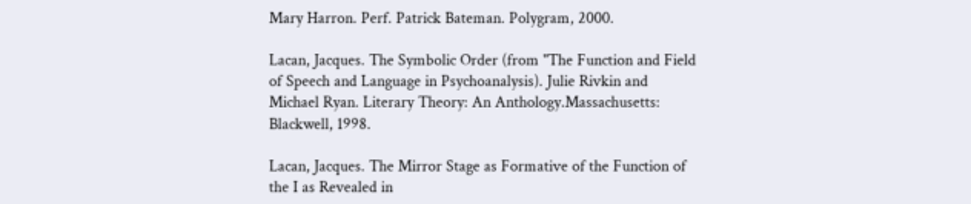Mary Harron. Perf. Patrick Bateman. Polygram, 2000.

Lacan, Jacques. The Symbolic Order (from "The Function and Field of Speech and Language in Psychoanalysis). Julie Rivkin and Michael Ryan. Literary Theory: An Anthology.Massachusetts: Blackwell, 1998.

Lacan, Jacques. The Mirror Stage as Formative of the Function of the I as Revealed in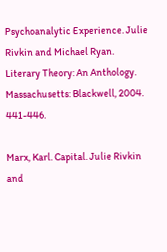Psychoanalytic Experience. Julie Rivkin and Michael Ryan. Literary Theory: An Anthology. Massachusetts: Blackwell, 2004. 441-446.

Marx, Karl. Capital. Julie Rivkin and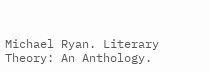Michael Ryan. Literary Theory: An Anthology.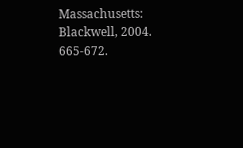Massachusetts: Blackwell, 2004. 665-672.